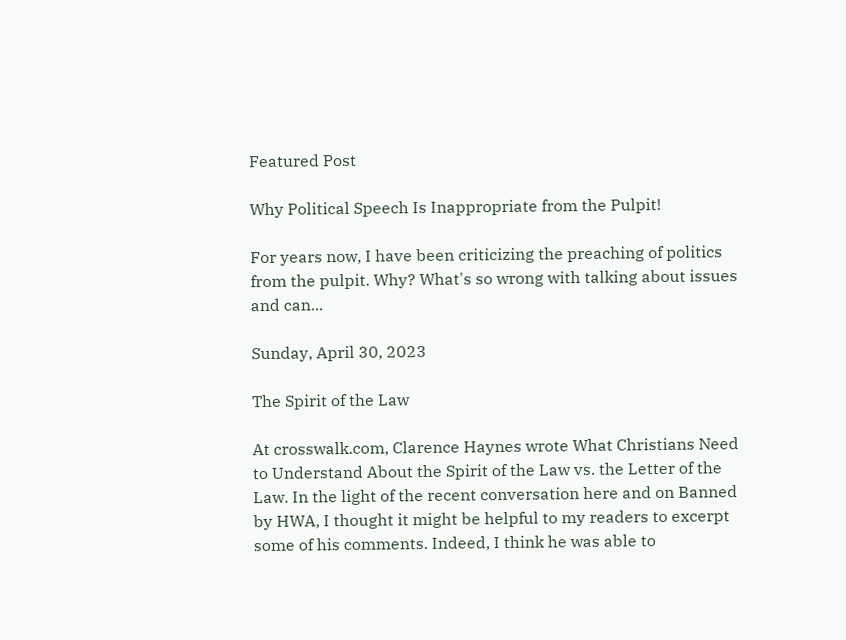Featured Post

Why Political Speech Is Inappropriate from the Pulpit!

For years now, I have been criticizing the preaching of politics from the pulpit. Why? What's so wrong with talking about issues and can...

Sunday, April 30, 2023

The Spirit of the Law

At crosswalk.com, Clarence Haynes wrote What Christians Need to Understand About the Spirit of the Law vs. the Letter of the Law. In the light of the recent conversation here and on Banned by HWA, I thought it might be helpful to my readers to excerpt some of his comments. Indeed, I think he was able to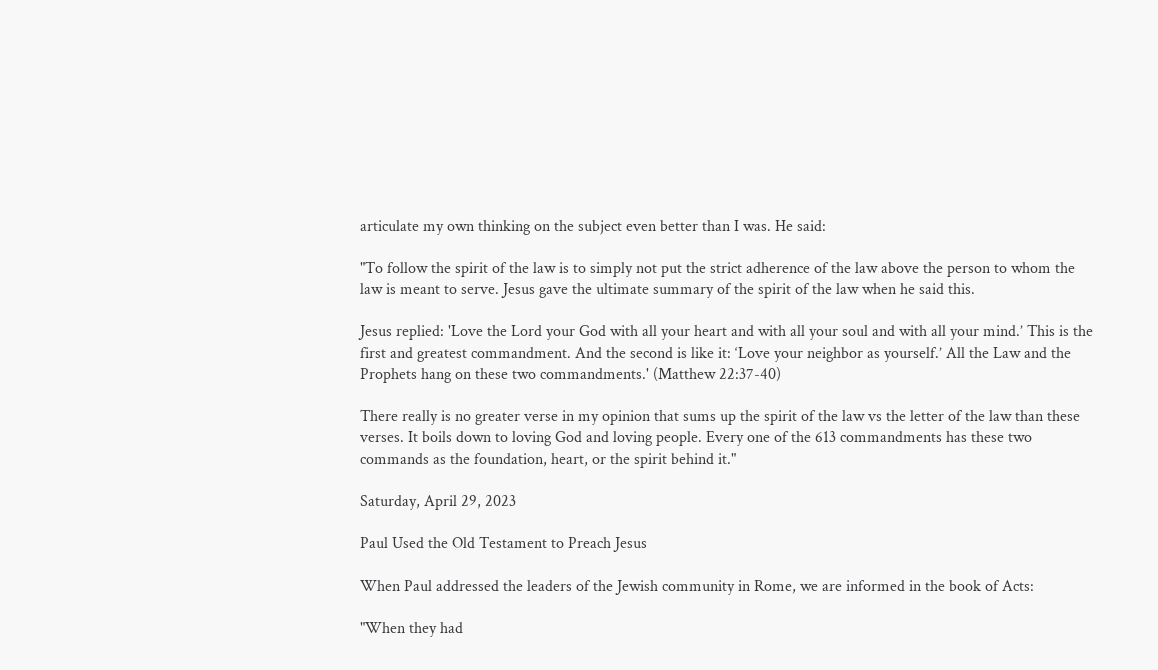articulate my own thinking on the subject even better than I was. He said:

"To follow the spirit of the law is to simply not put the strict adherence of the law above the person to whom the law is meant to serve. Jesus gave the ultimate summary of the spirit of the law when he said this.

Jesus replied: 'Love the Lord your God with all your heart and with all your soul and with all your mind.’ This is the first and greatest commandment. And the second is like it: ‘Love your neighbor as yourself.’ All the Law and the Prophets hang on these two commandments.' (Matthew 22:37-40)

There really is no greater verse in my opinion that sums up the spirit of the law vs the letter of the law than these verses. It boils down to loving God and loving people. Every one of the 613 commandments has these two commands as the foundation, heart, or the spirit behind it."

Saturday, April 29, 2023

Paul Used the Old Testament to Preach Jesus

When Paul addressed the leaders of the Jewish community in Rome, we are informed in the book of Acts:

"When they had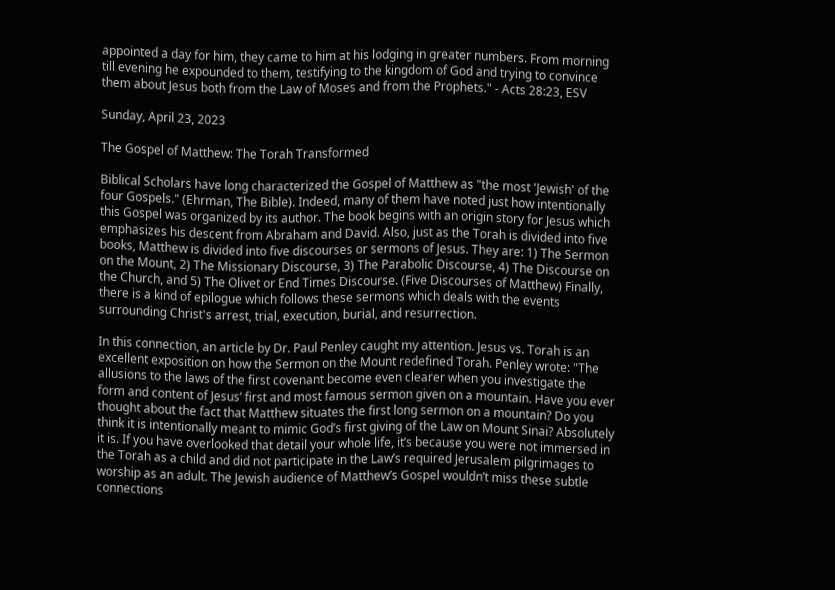appointed a day for him, they came to him at his lodging in greater numbers. From morning till evening he expounded to them, testifying to the kingdom of God and trying to convince them about Jesus both from the Law of Moses and from the Prophets." - Acts 28:23, ESV

Sunday, April 23, 2023

The Gospel of Matthew: The Torah Transformed

Biblical Scholars have long characterized the Gospel of Matthew as "the most 'Jewish' of the four Gospels." (Ehrman, The Bible). Indeed, many of them have noted just how intentionally this Gospel was organized by its author. The book begins with an origin story for Jesus which emphasizes his descent from Abraham and David. Also, just as the Torah is divided into five books, Matthew is divided into five discourses or sermons of Jesus. They are: 1) The Sermon on the Mount, 2) The Missionary Discourse, 3) The Parabolic Discourse, 4) The Discourse on the Church, and 5) The Olivet or End Times Discourse. (Five Discourses of Matthew) Finally, there is a kind of epilogue which follows these sermons which deals with the events surrounding Christ's arrest, trial, execution, burial, and resurrection.

In this connection, an article by Dr. Paul Penley caught my attention. Jesus vs. Torah is an excellent exposition on how the Sermon on the Mount redefined Torah. Penley wrote: "The allusions to the laws of the first covenant become even clearer when you investigate the form and content of Jesus’ first and most famous sermon given on a mountain. Have you ever thought about the fact that Matthew situates the first long sermon on a mountain? Do you think it is intentionally meant to mimic God’s first giving of the Law on Mount Sinai? Absolutely it is. If you have overlooked that detail your whole life, it’s because you were not immersed in the Torah as a child and did not participate in the Law’s required Jerusalem pilgrimages to worship as an adult. The Jewish audience of Matthew’s Gospel wouldn’t miss these subtle connections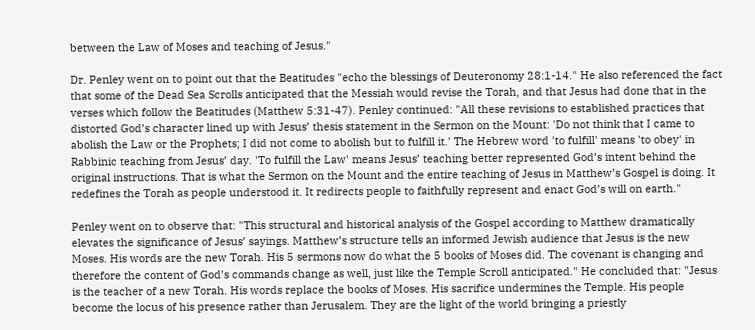between the Law of Moses and teaching of Jesus."

Dr. Penley went on to point out that the Beatitudes "echo the blessings of Deuteronomy 28:1-14." He also referenced the fact that some of the Dead Sea Scrolls anticipated that the Messiah would revise the Torah, and that Jesus had done that in the verses which follow the Beatitudes (Matthew 5:31-47). Penley continued: "All these revisions to established practices that distorted God’s character lined up with Jesus’ thesis statement in the Sermon on the Mount: 'Do not think that I came to abolish the Law or the Prophets; I did not come to abolish but to fulfill it.' The Hebrew word 'to fulfill' means 'to obey' in Rabbinic teaching from Jesus’ day. 'To fulfill the Law' means Jesus’ teaching better represented God’s intent behind the original instructions. That is what the Sermon on the Mount and the entire teaching of Jesus in Matthew’s Gospel is doing. It redefines the Torah as people understood it. It redirects people to faithfully represent and enact God’s will on earth."

Penley went on to observe that: "This structural and historical analysis of the Gospel according to Matthew dramatically elevates the significance of Jesus’ sayings. Matthew’s structure tells an informed Jewish audience that Jesus is the new Moses. His words are the new Torah. His 5 sermons now do what the 5 books of Moses did. The covenant is changing and therefore the content of God’s commands change as well, just like the Temple Scroll anticipated." He concluded that: "Jesus is the teacher of a new Torah. His words replace the books of Moses. His sacrifice undermines the Temple. His people become the locus of his presence rather than Jerusalem. They are the light of the world bringing a priestly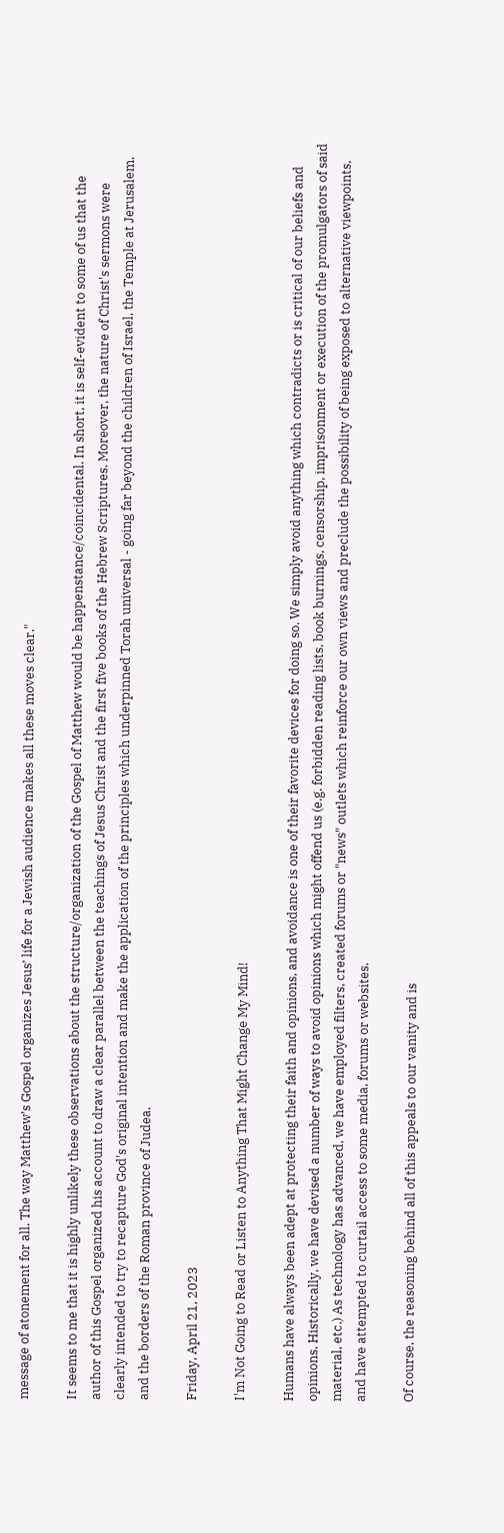message of atonement for all. The way Matthew’s Gospel organizes Jesus’ life for a Jewish audience makes all these moves clear."

It seems to me that it is highly unlikely these observations about the structure/organization of the Gospel of Matthew would be happenstance/coincidental. In short, it is self-evident to some of us that the author of this Gospel organized his account to draw a clear parallel between the teachings of Jesus Christ and the first five books of the Hebrew Scriptures. Moreover, the nature of Christ's sermons were clearly intended to try to recapture God's original intention and make the application of the principles which underpinned Torah universal - going far beyond the children of Israel, the Temple at Jerusalem, and the borders of the Roman province of Judea.

Friday, April 21, 2023

I'm Not Going to Read or Listen to Anything That Might Change My Mind!

Humans have always been adept at protecting their faith and opinions, and avoidance is one of their favorite devices for doing so. We simply avoid anything which contradicts or is critical of our beliefs and opinions. Historically, we have devised a number of ways to avoid opinions which might offend us (e.g. forbidden reading lists, book burnings, censorship, imprisonment or execution of the promulgators of said material, etc.) As technology has advanced, we have employed filters, created forums or "news" outlets which reinforce our own views and preclude the possibility of being exposed to alternative viewpoints, and have attempted to curtail access to some media, forums or websites.

Of course, the reasoning behind all of this appeals to our vanity and is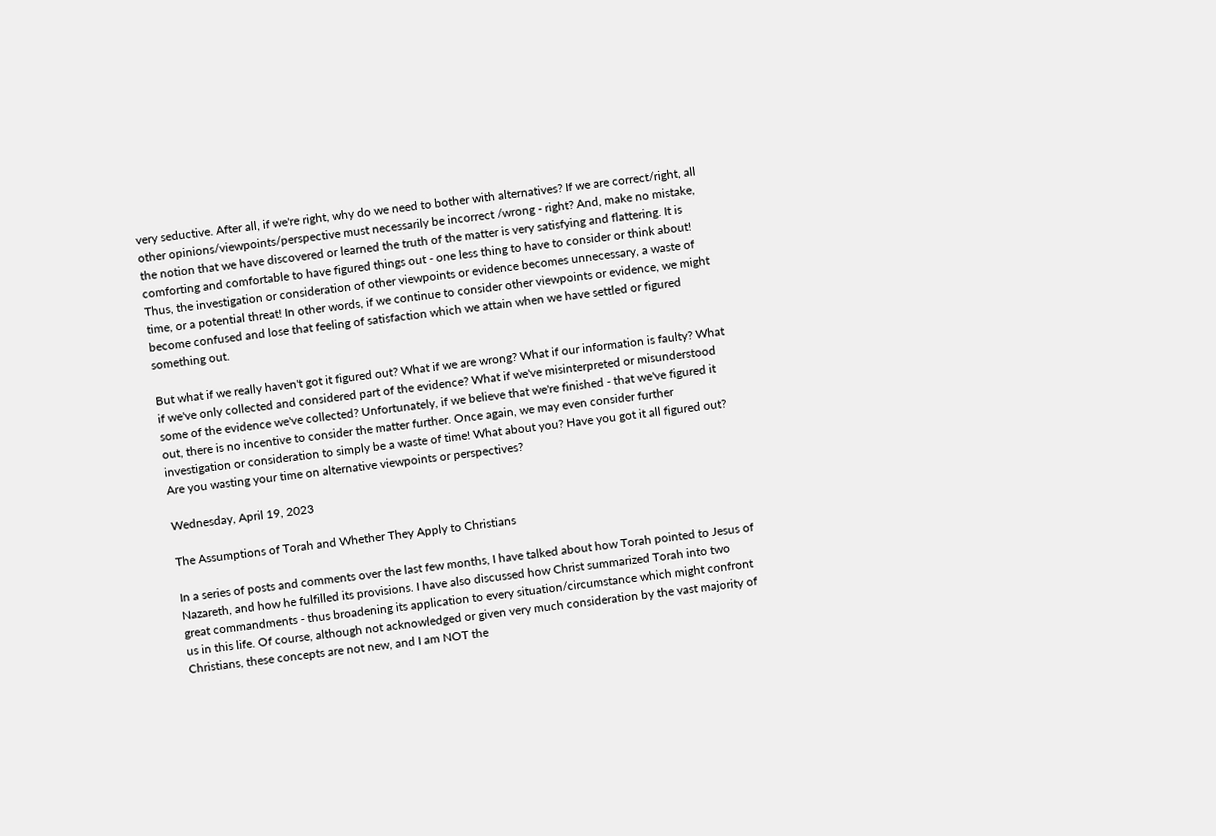very seductive. After all, if we're right, why do we need to bother with alternatives? If we are correct/right, all other opinions/viewpoints/perspective must necessarily be incorrect /wrong - right? And, make no mistake, the notion that we have discovered or learned the truth of the matter is very satisfying and flattering. It is comforting and comfortable to have figured things out - one less thing to have to consider or think about! Thus, the investigation or consideration of other viewpoints or evidence becomes unnecessary, a waste of time, or a potential threat! In other words, if we continue to consider other viewpoints or evidence, we might become confused and lose that feeling of satisfaction which we attain when we have settled or figured something out.

But what if we really haven't got it figured out? What if we are wrong? What if our information is faulty? What if we've only collected and considered part of the evidence? What if we've misinterpreted or misunderstood some of the evidence we've collected? Unfortunately, if we believe that we're finished - that we've figured it out, there is no incentive to consider the matter further. Once again, we may even consider further investigation or consideration to simply be a waste of time! What about you? Have you got it all figured out? Are you wasting your time on alternative viewpoints or perspectives?

Wednesday, April 19, 2023

The Assumptions of Torah and Whether They Apply to Christians

In a series of posts and comments over the last few months, I have talked about how Torah pointed to Jesus of Nazareth, and how he fulfilled its provisions. I have also discussed how Christ summarized Torah into two great commandments - thus broadening its application to every situation/circumstance which might confront us in this life. Of course, although not acknowledged or given very much consideration by the vast majority of Christians, these concepts are not new, and I am NOT the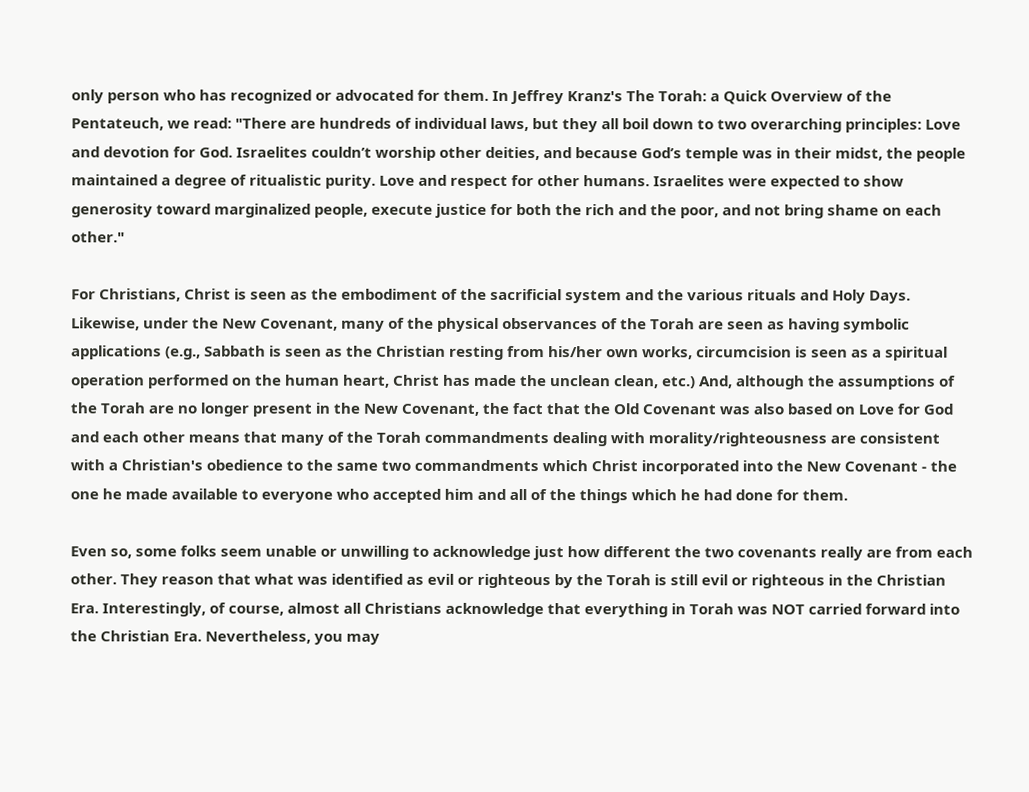only person who has recognized or advocated for them. In Jeffrey Kranz's The Torah: a Quick Overview of the Pentateuch, we read: "There are hundreds of individual laws, but they all boil down to two overarching principles: Love and devotion for God. Israelites couldn’t worship other deities, and because God’s temple was in their midst, the people maintained a degree of ritualistic purity. Love and respect for other humans. Israelites were expected to show generosity toward marginalized people, execute justice for both the rich and the poor, and not bring shame on each other."

For Christians, Christ is seen as the embodiment of the sacrificial system and the various rituals and Holy Days. Likewise, under the New Covenant, many of the physical observances of the Torah are seen as having symbolic applications (e.g., Sabbath is seen as the Christian resting from his/her own works, circumcision is seen as a spiritual operation performed on the human heart, Christ has made the unclean clean, etc.) And, although the assumptions of the Torah are no longer present in the New Covenant, the fact that the Old Covenant was also based on Love for God and each other means that many of the Torah commandments dealing with morality/righteousness are consistent with a Christian's obedience to the same two commandments which Christ incorporated into the New Covenant - the one he made available to everyone who accepted him and all of the things which he had done for them.

Even so, some folks seem unable or unwilling to acknowledge just how different the two covenants really are from each other. They reason that what was identified as evil or righteous by the Torah is still evil or righteous in the Christian Era. Interestingly, of course, almost all Christians acknowledge that everything in Torah was NOT carried forward into the Christian Era. Nevertheless, you may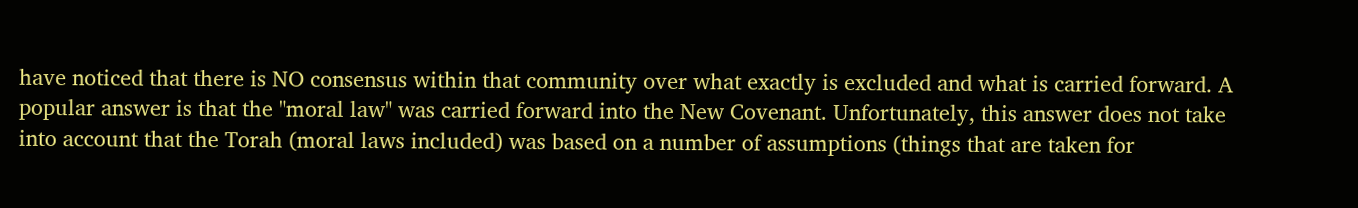have noticed that there is NO consensus within that community over what exactly is excluded and what is carried forward. A popular answer is that the "moral law" was carried forward into the New Covenant. Unfortunately, this answer does not take into account that the Torah (moral laws included) was based on a number of assumptions (things that are taken for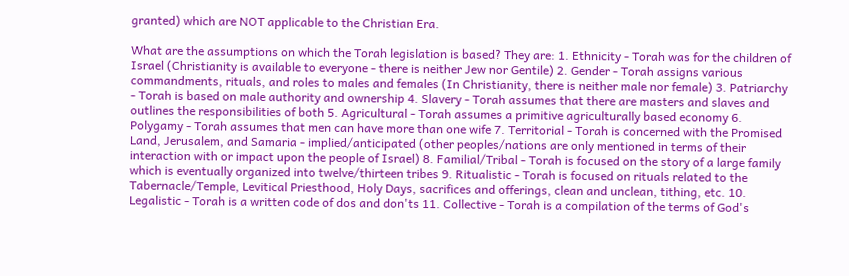granted) which are NOT applicable to the Christian Era.

What are the assumptions on which the Torah legislation is based? They are: 1. Ethnicity - Torah was for the children of Israel (Christianity is available to everyone - there is neither Jew nor Gentile) 2. Gender - Torah assigns various commandments, rituals, and roles to males and females (In Christianity, there is neither male nor female) 3. Patriarchy - Torah is based on male authority and ownership 4. Slavery - Torah assumes that there are masters and slaves and outlines the responsibilities of both 5. Agricultural - Torah assumes a primitive agriculturally based economy 6. Polygamy - Torah assumes that men can have more than one wife 7. Territorial - Torah is concerned with the Promised Land, Jerusalem, and Samaria - implied/anticipated (other peoples/nations are only mentioned in terms of their interaction with or impact upon the people of Israel) 8. Familial/Tribal - Torah is focused on the story of a large family which is eventually organized into twelve/thirteen tribes 9. Ritualistic - Torah is focused on rituals related to the Tabernacle/Temple, Levitical Priesthood, Holy Days, sacrifices and offerings, clean and unclean, tithing, etc. 10. Legalistic - Torah is a written code of dos and don'ts 11. Collective - Torah is a compilation of the terms of God's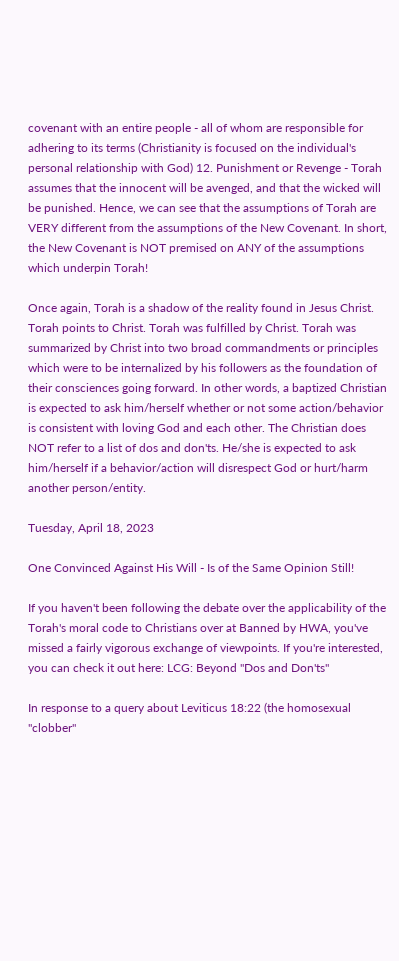covenant with an entire people - all of whom are responsible for adhering to its terms (Christianity is focused on the individual's personal relationship with God) 12. Punishment or Revenge - Torah assumes that the innocent will be avenged, and that the wicked will be punished. Hence, we can see that the assumptions of Torah are VERY different from the assumptions of the New Covenant. In short, the New Covenant is NOT premised on ANY of the assumptions which underpin Torah!

Once again, Torah is a shadow of the reality found in Jesus Christ. Torah points to Christ. Torah was fulfilled by Christ. Torah was summarized by Christ into two broad commandments or principles which were to be internalized by his followers as the foundation of their consciences going forward. In other words, a baptized Christian is expected to ask him/herself whether or not some action/behavior is consistent with loving God and each other. The Christian does NOT refer to a list of dos and don'ts. He/she is expected to ask him/herself if a behavior/action will disrespect God or hurt/harm another person/entity.

Tuesday, April 18, 2023

One Convinced Against His Will - Is of the Same Opinion Still!

If you haven't been following the debate over the applicability of the Torah's moral code to Christians over at Banned by HWA, you've missed a fairly vigorous exchange of viewpoints. If you're interested, you can check it out here: LCG: Beyond "Dos and Don'ts"

In response to a query about Leviticus 18:22 (the homosexual "clobber"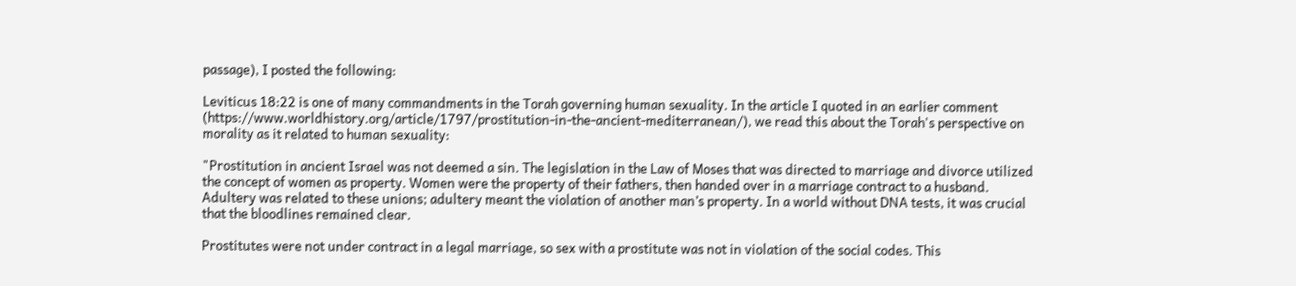passage), I posted the following:

Leviticus 18:22 is one of many commandments in the Torah governing human sexuality. In the article I quoted in an earlier comment (https://www.worldhistory.org/article/1797/prostitution-in-the-ancient-mediterranean/), we read this about the Torah's perspective on morality as it related to human sexuality:

"Prostitution in ancient Israel was not deemed a sin. The legislation in the Law of Moses that was directed to marriage and divorce utilized the concept of women as property. Women were the property of their fathers, then handed over in a marriage contract to a husband. Adultery was related to these unions; adultery meant the violation of another man’s property. In a world without DNA tests, it was crucial that the bloodlines remained clear.

Prostitutes were not under contract in a legal marriage, so sex with a prostitute was not in violation of the social codes. This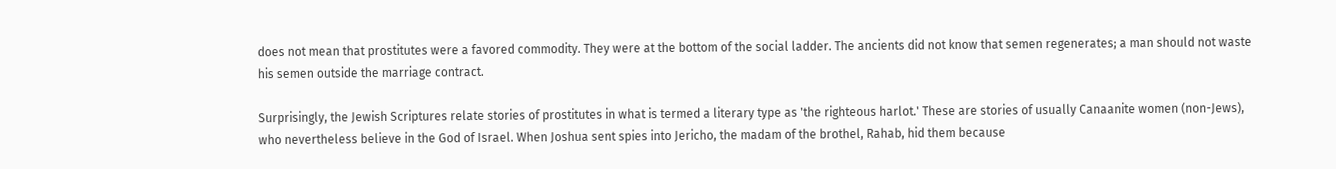does not mean that prostitutes were a favored commodity. They were at the bottom of the social ladder. The ancients did not know that semen regenerates; a man should not waste his semen outside the marriage contract.

Surprisingly, the Jewish Scriptures relate stories of prostitutes in what is termed a literary type as 'the righteous harlot.' These are stories of usually Canaanite women (non-Jews), who nevertheless believe in the God of Israel. When Joshua sent spies into Jericho, the madam of the brothel, Rahab, hid them because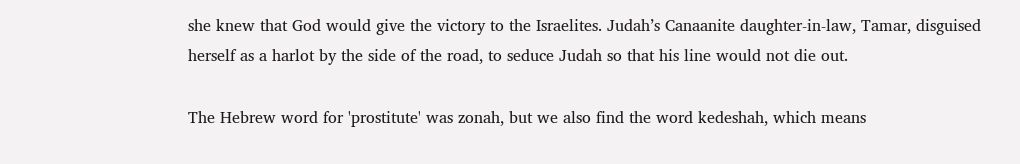she knew that God would give the victory to the Israelites. Judah’s Canaanite daughter-in-law, Tamar, disguised herself as a harlot by the side of the road, to seduce Judah so that his line would not die out.

The Hebrew word for 'prostitute' was zonah, but we also find the word kedeshah, which means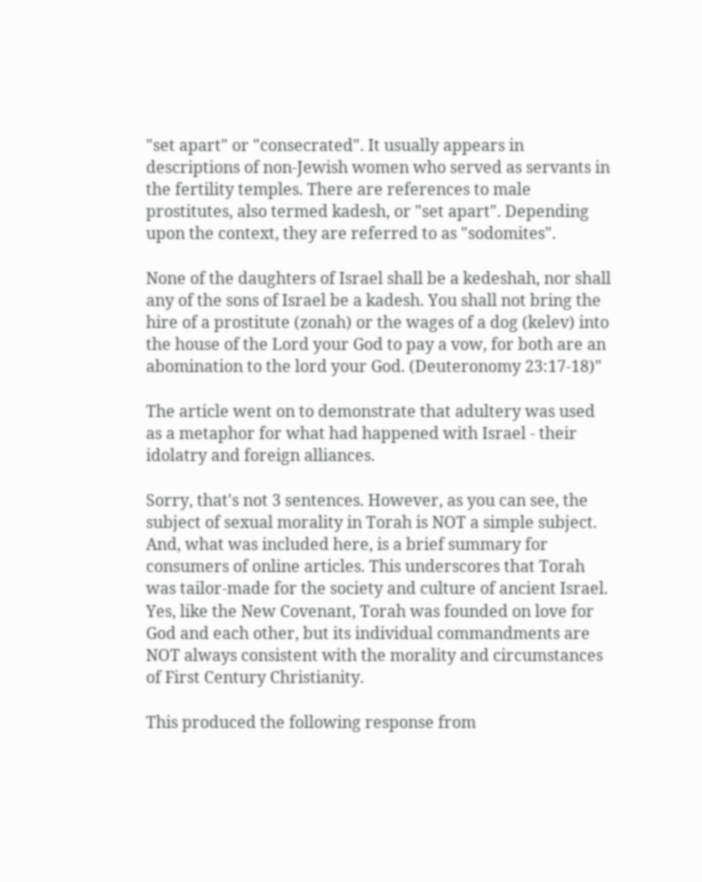"set apart" or "consecrated". It usually appears in descriptions of non-Jewish women who served as servants in the fertility temples. There are references to male prostitutes, also termed kadesh, or "set apart". Depending upon the context, they are referred to as "sodomites".

None of the daughters of Israel shall be a kedeshah, nor shall any of the sons of Israel be a kadesh. You shall not bring the hire of a prostitute (zonah) or the wages of a dog (kelev) into the house of the Lord your God to pay a vow, for both are an abomination to the lord your God. (Deuteronomy 23:17-18)"

The article went on to demonstrate that adultery was used as a metaphor for what had happened with Israel - their idolatry and foreign alliances.

Sorry, that's not 3 sentences. However, as you can see, the subject of sexual morality in Torah is NOT a simple subject. And, what was included here, is a brief summary for consumers of online articles. This underscores that Torah was tailor-made for the society and culture of ancient Israel. Yes, like the New Covenant, Torah was founded on love for God and each other, but its individual commandments are NOT always consistent with the morality and circumstances of First Century Christianity.

This produced the following response from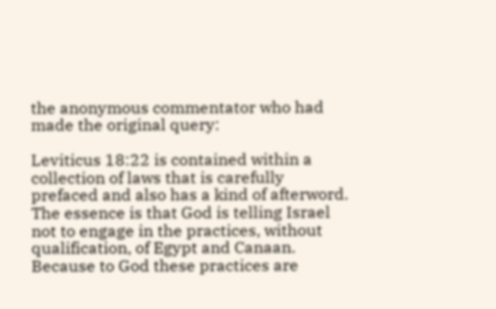the anonymous commentator who had made the original query:

Leviticus 18:22 is contained within a collection of laws that is carefully prefaced and also has a kind of afterword. The essence is that God is telling Israel not to engage in the practices, without qualification, of Egypt and Canaan. Because to God these practices are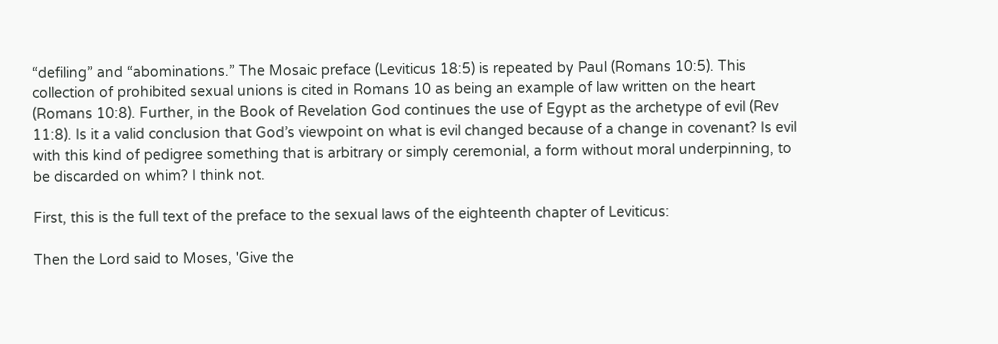“defiling” and “abominations.” The Mosaic preface (Leviticus 18:5) is repeated by Paul (Romans 10:5). This collection of prohibited sexual unions is cited in Romans 10 as being an example of law written on the heart (Romans 10:8). Further, in the Book of Revelation God continues the use of Egypt as the archetype of evil (Rev 11:8). Is it a valid conclusion that God’s viewpoint on what is evil changed because of a change in covenant? Is evil with this kind of pedigree something that is arbitrary or simply ceremonial, a form without moral underpinning, to be discarded on whim? I think not.

First, this is the full text of the preface to the sexual laws of the eighteenth chapter of Leviticus:

Then the Lord said to Moses, 'Give the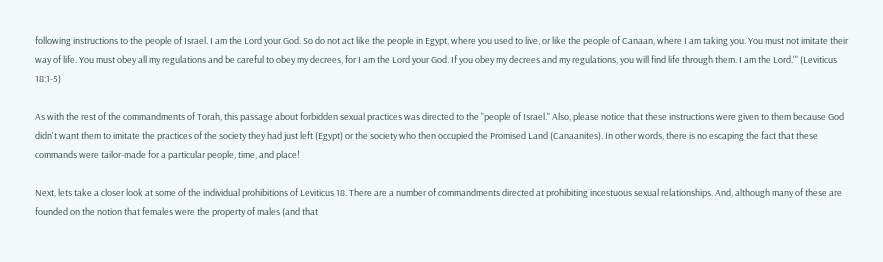following instructions to the people of Israel. I am the Lord your God. So do not act like the people in Egypt, where you used to live, or like the people of Canaan, where I am taking you. You must not imitate their way of life. You must obey all my regulations and be careful to obey my decrees, for I am the Lord your God. If you obey my decrees and my regulations, you will find life through them. I am the Lord.'" (Leviticus 18:1-5)

As with the rest of the commandments of Torah, this passage about forbidden sexual practices was directed to the "people of Israel." Also, please notice that these instructions were given to them because God didn't want them to imitate the practices of the society they had just left (Egypt) or the society who then occupied the Promised Land (Canaanites). In other words, there is no escaping the fact that these commands were tailor-made for a particular people, time, and place!

Next, lets take a closer look at some of the individual prohibitions of Leviticus 18. There are a number of commandments directed at prohibiting incestuous sexual relationships. And, although many of these are founded on the notion that females were the property of males (and that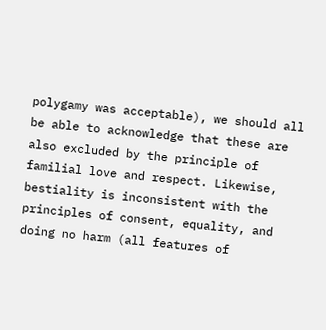polygamy was acceptable), we should all be able to acknowledge that these are also excluded by the principle of familial love and respect. Likewise, bestiality is inconsistent with the principles of consent, equality, and doing no harm (all features of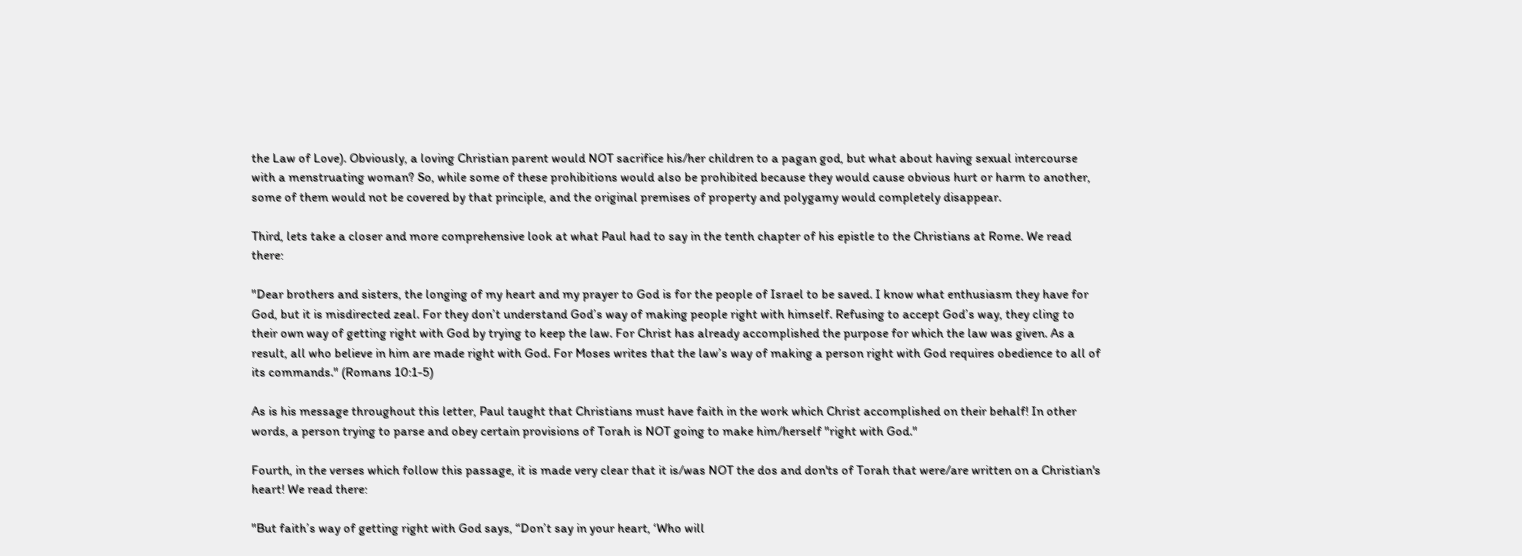the Law of Love). Obviously, a loving Christian parent would NOT sacrifice his/her children to a pagan god, but what about having sexual intercourse with a menstruating woman? So, while some of these prohibitions would also be prohibited because they would cause obvious hurt or harm to another, some of them would not be covered by that principle, and the original premises of property and polygamy would completely disappear.

Third, lets take a closer and more comprehensive look at what Paul had to say in the tenth chapter of his epistle to the Christians at Rome. We read there:

"Dear brothers and sisters, the longing of my heart and my prayer to God is for the people of Israel to be saved. I know what enthusiasm they have for God, but it is misdirected zeal. For they don’t understand God’s way of making people right with himself. Refusing to accept God’s way, they cling to their own way of getting right with God by trying to keep the law. For Christ has already accomplished the purpose for which the law was given. As a result, all who believe in him are made right with God. For Moses writes that the law’s way of making a person right with God requires obedience to all of its commands." (Romans 10:1-5)

As is his message throughout this letter, Paul taught that Christians must have faith in the work which Christ accomplished on their behalf! In other words, a person trying to parse and obey certain provisions of Torah is NOT going to make him/herself "right with God."

Fourth, in the verses which follow this passage, it is made very clear that it is/was NOT the dos and don'ts of Torah that were/are written on a Christian's heart! We read there:

"But faith’s way of getting right with God says, “Don’t say in your heart, ‘Who will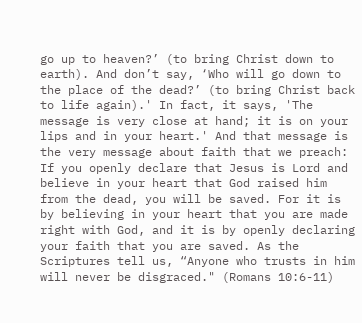go up to heaven?’ (to bring Christ down to earth). And don’t say, ‘Who will go down to the place of the dead?’ (to bring Christ back to life again).' In fact, it says, 'The message is very close at hand; it is on your lips and in your heart.' And that message is the very message about faith that we preach: If you openly declare that Jesus is Lord and believe in your heart that God raised him from the dead, you will be saved. For it is by believing in your heart that you are made right with God, and it is by openly declaring your faith that you are saved. As the Scriptures tell us, “Anyone who trusts in him will never be disgraced." (Romans 10:6-11)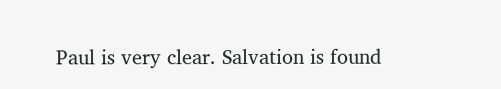Paul is very clear. Salvation is found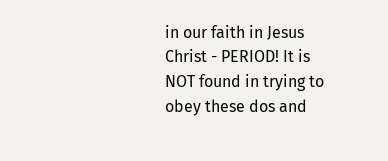in our faith in Jesus Christ - PERIOD! It is NOT found in trying to obey these dos and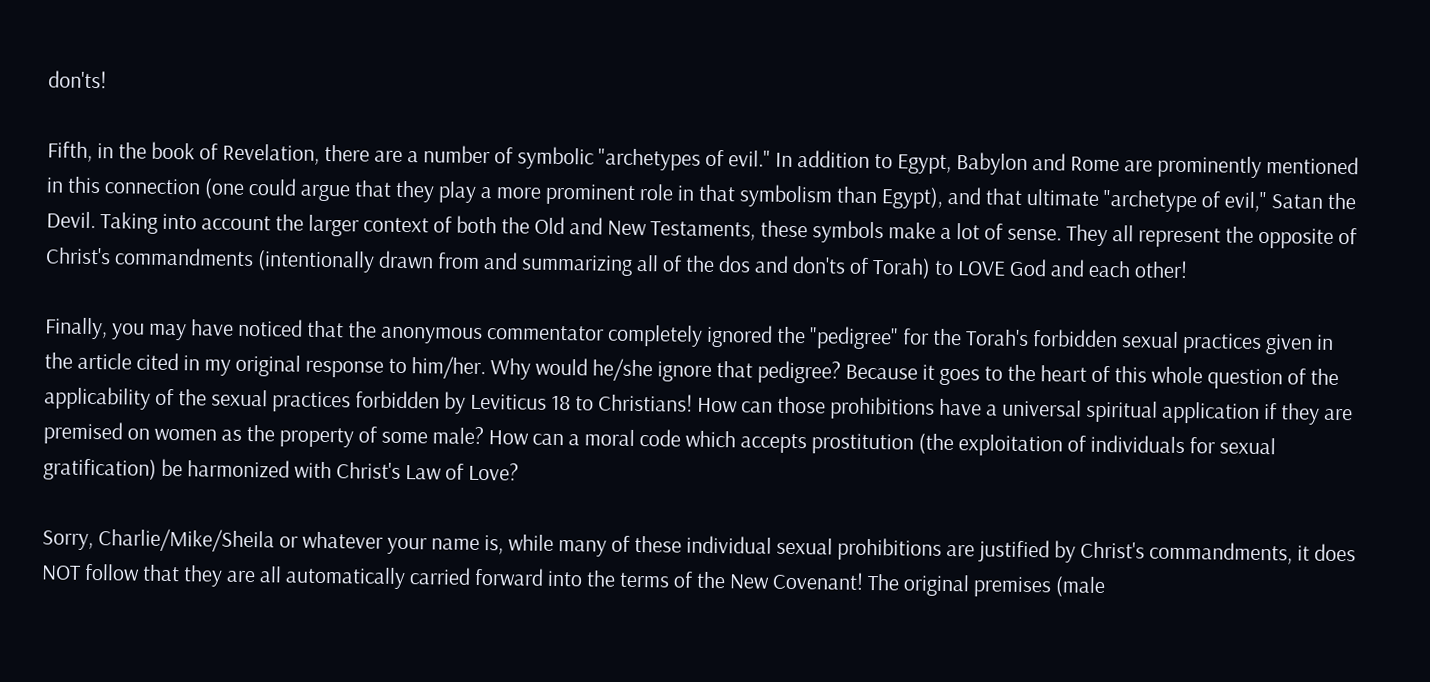don'ts!

Fifth, in the book of Revelation, there are a number of symbolic "archetypes of evil." In addition to Egypt, Babylon and Rome are prominently mentioned in this connection (one could argue that they play a more prominent role in that symbolism than Egypt), and that ultimate "archetype of evil," Satan the Devil. Taking into account the larger context of both the Old and New Testaments, these symbols make a lot of sense. They all represent the opposite of Christ's commandments (intentionally drawn from and summarizing all of the dos and don'ts of Torah) to LOVE God and each other!

Finally, you may have noticed that the anonymous commentator completely ignored the "pedigree" for the Torah's forbidden sexual practices given in the article cited in my original response to him/her. Why would he/she ignore that pedigree? Because it goes to the heart of this whole question of the applicability of the sexual practices forbidden by Leviticus 18 to Christians! How can those prohibitions have a universal spiritual application if they are premised on women as the property of some male? How can a moral code which accepts prostitution (the exploitation of individuals for sexual gratification) be harmonized with Christ's Law of Love?

Sorry, Charlie/Mike/Sheila or whatever your name is, while many of these individual sexual prohibitions are justified by Christ's commandments, it does NOT follow that they are all automatically carried forward into the terms of the New Covenant! The original premises (male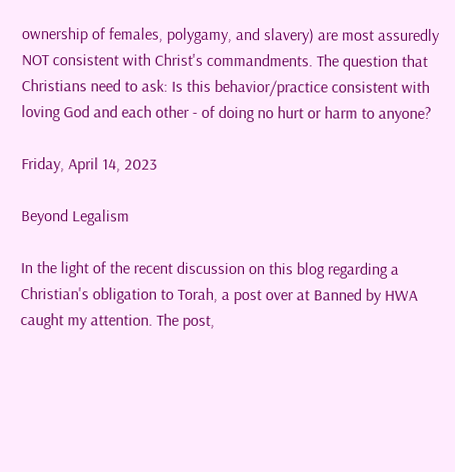ownership of females, polygamy, and slavery) are most assuredly NOT consistent with Christ's commandments. The question that Christians need to ask: Is this behavior/practice consistent with loving God and each other - of doing no hurt or harm to anyone?

Friday, April 14, 2023

Beyond Legalism

In the light of the recent discussion on this blog regarding a Christian's obligation to Torah, a post over at Banned by HWA caught my attention. The post,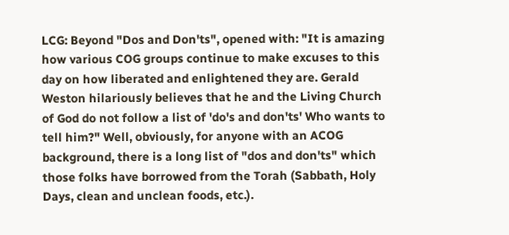LCG: Beyond "Dos and Don'ts", opened with: "It is amazing how various COG groups continue to make excuses to this day on how liberated and enlightened they are. Gerald Weston hilariously believes that he and the Living Church of God do not follow a list of 'do's and don'ts' Who wants to tell him?" Well, obviously, for anyone with an ACOG background, there is a long list of "dos and don'ts" which those folks have borrowed from the Torah (Sabbath, Holy Days, clean and unclean foods, etc.).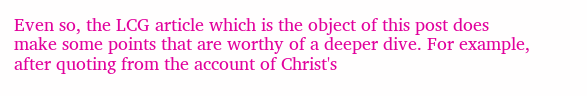Even so, the LCG article which is the object of this post does make some points that are worthy of a deeper dive. For example, after quoting from the account of Christ's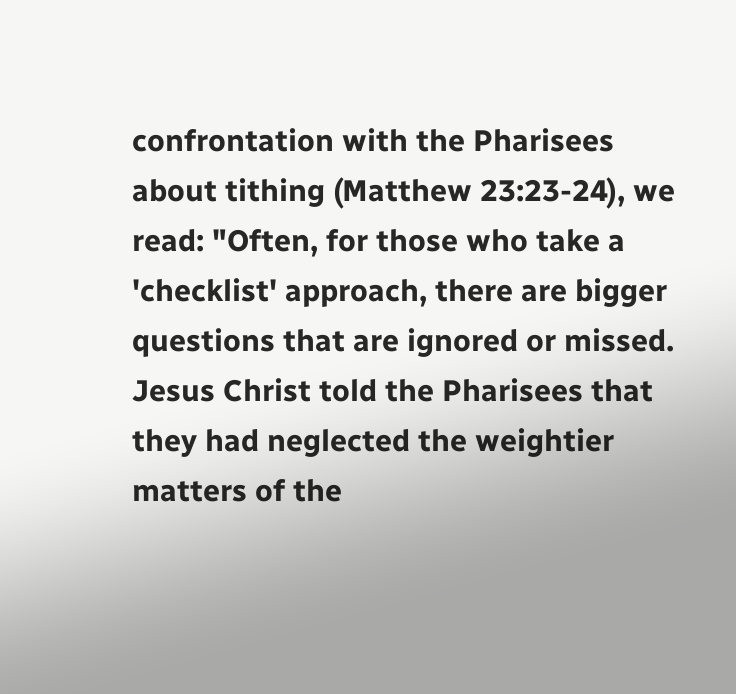confrontation with the Pharisees about tithing (Matthew 23:23-24), we read: "Often, for those who take a 'checklist' approach, there are bigger questions that are ignored or missed. Jesus Christ told the Pharisees that they had neglected the weightier matters of the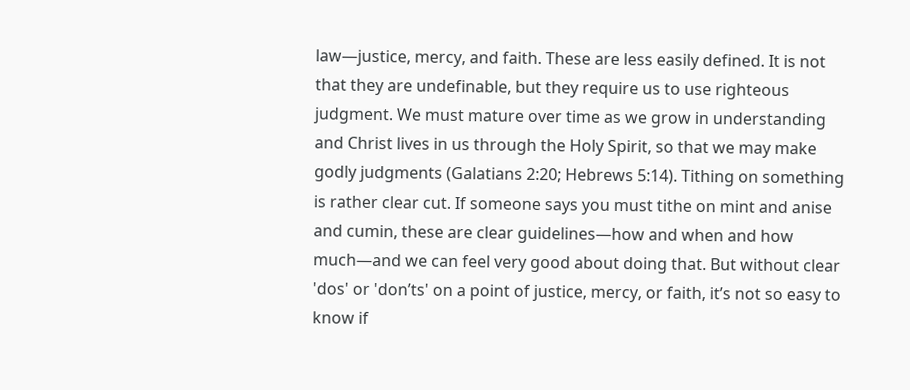law—justice, mercy, and faith. These are less easily defined. It is not that they are undefinable, but they require us to use righteous judgment. We must mature over time as we grow in understanding and Christ lives in us through the Holy Spirit, so that we may make godly judgments (Galatians 2:20; Hebrews 5:14). Tithing on something is rather clear cut. If someone says you must tithe on mint and anise and cumin, these are clear guidelines—how and when and how much—and we can feel very good about doing that. But without clear 'dos' or 'don’ts' on a point of justice, mercy, or faith, it’s not so easy to know if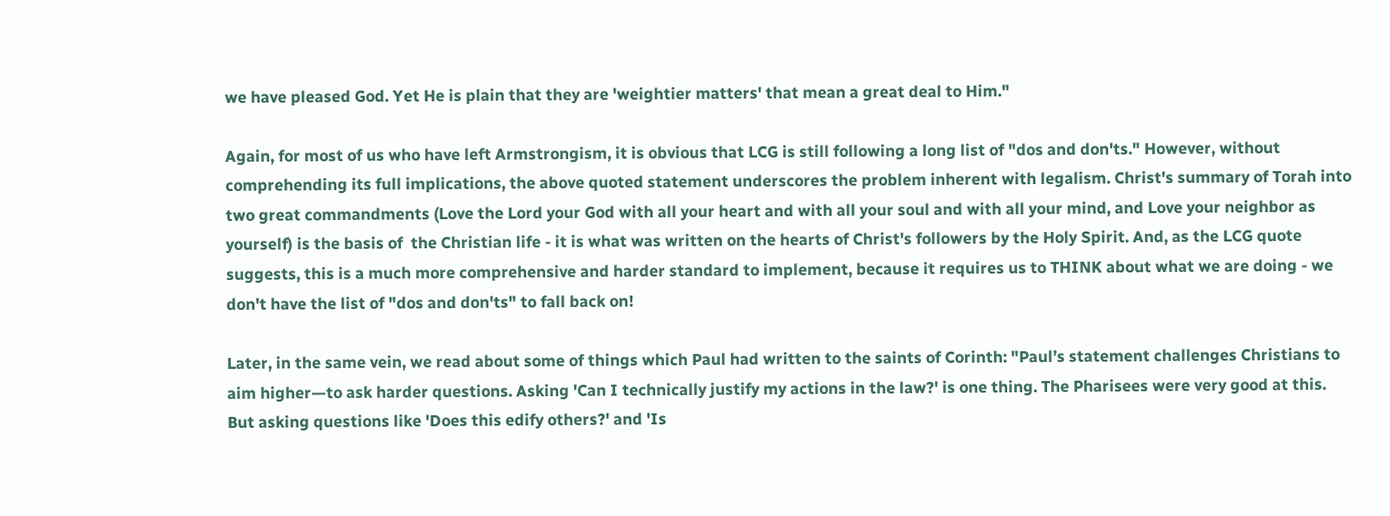we have pleased God. Yet He is plain that they are 'weightier matters' that mean a great deal to Him."

Again, for most of us who have left Armstrongism, it is obvious that LCG is still following a long list of "dos and don'ts." However, without comprehending its full implications, the above quoted statement underscores the problem inherent with legalism. Christ's summary of Torah into two great commandments (Love the Lord your God with all your heart and with all your soul and with all your mind, and Love your neighbor as yourself) is the basis of  the Christian life - it is what was written on the hearts of Christ's followers by the Holy Spirit. And, as the LCG quote suggests, this is a much more comprehensive and harder standard to implement, because it requires us to THINK about what we are doing - we don't have the list of "dos and don'ts" to fall back on!

Later, in the same vein, we read about some of things which Paul had written to the saints of Corinth: "Paul’s statement challenges Christians to aim higher—to ask harder questions. Asking 'Can I technically justify my actions in the law?' is one thing. The Pharisees were very good at this. But asking questions like 'Does this edify others?' and 'Is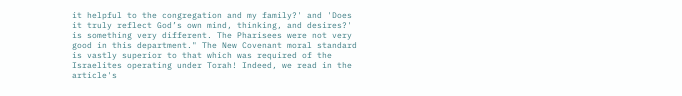it helpful to the congregation and my family?' and 'Does it truly reflect God’s own mind, thinking, and desires?' is something very different. The Pharisees were not very good in this department." The New Covenant moral standard is vastly superior to that which was required of the Israelites operating under Torah! Indeed, we read in the article's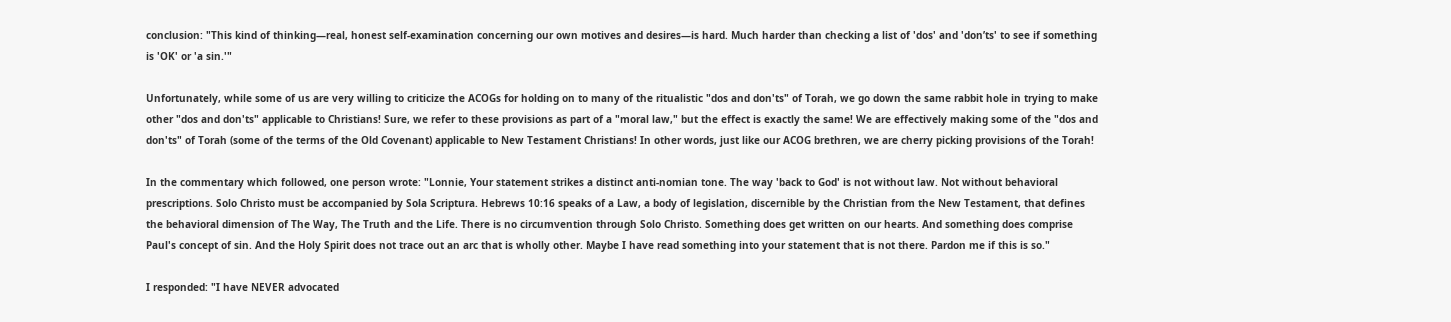conclusion: "This kind of thinking—real, honest self-examination concerning our own motives and desires—is hard. Much harder than checking a list of 'dos' and 'don’ts' to see if something is 'OK' or 'a sin.'"

Unfortunately, while some of us are very willing to criticize the ACOGs for holding on to many of the ritualistic "dos and don'ts" of Torah, we go down the same rabbit hole in trying to make other "dos and don'ts" applicable to Christians! Sure, we refer to these provisions as part of a "moral law," but the effect is exactly the same! We are effectively making some of the "dos and don'ts" of Torah (some of the terms of the Old Covenant) applicable to New Testament Christians! In other words, just like our ACOG brethren, we are cherry picking provisions of the Torah!

In the commentary which followed, one person wrote: "Lonnie, Your statement strikes a distinct anti-nomian tone. The way 'back to God' is not without law. Not without behavioral prescriptions. Solo Christo must be accompanied by Sola Scriptura. Hebrews 10:16 speaks of a Law, a body of legislation, discernible by the Christian from the New Testament, that defines the behavioral dimension of The Way, The Truth and the Life. There is no circumvention through Solo Christo. Something does get written on our hearts. And something does comprise Paul's concept of sin. And the Holy Spirit does not trace out an arc that is wholly other. Maybe I have read something into your statement that is not there. Pardon me if this is so."

I responded: "I have NEVER advocated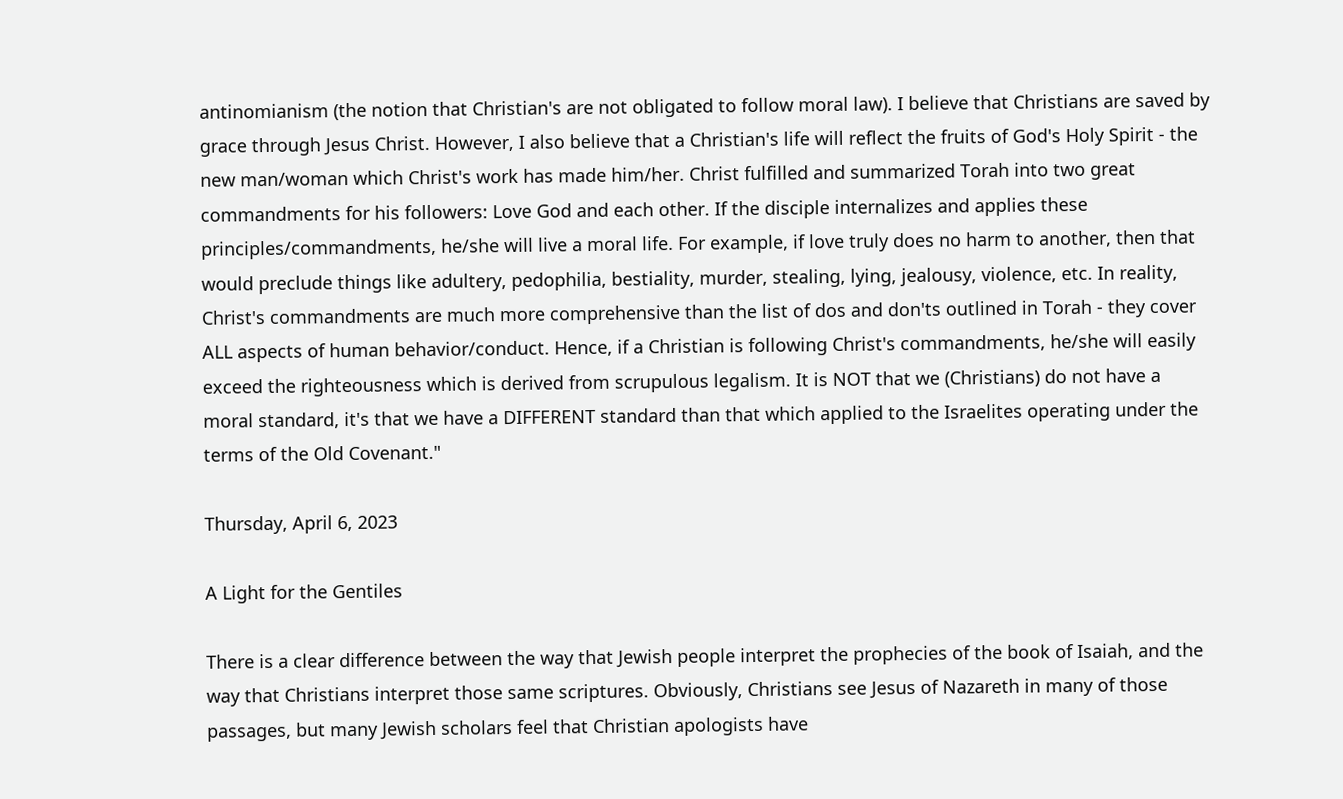antinomianism (the notion that Christian's are not obligated to follow moral law). I believe that Christians are saved by grace through Jesus Christ. However, I also believe that a Christian's life will reflect the fruits of God's Holy Spirit - the new man/woman which Christ's work has made him/her. Christ fulfilled and summarized Torah into two great commandments for his followers: Love God and each other. If the disciple internalizes and applies these principles/commandments, he/she will live a moral life. For example, if love truly does no harm to another, then that would preclude things like adultery, pedophilia, bestiality, murder, stealing, lying, jealousy, violence, etc. In reality, Christ's commandments are much more comprehensive than the list of dos and don'ts outlined in Torah - they cover ALL aspects of human behavior/conduct. Hence, if a Christian is following Christ's commandments, he/she will easily exceed the righteousness which is derived from scrupulous legalism. It is NOT that we (Christians) do not have a moral standard, it's that we have a DIFFERENT standard than that which applied to the Israelites operating under the terms of the Old Covenant."

Thursday, April 6, 2023

A Light for the Gentiles

There is a clear difference between the way that Jewish people interpret the prophecies of the book of Isaiah, and the way that Christians interpret those same scriptures. Obviously, Christians see Jesus of Nazareth in many of those passages, but many Jewish scholars feel that Christian apologists have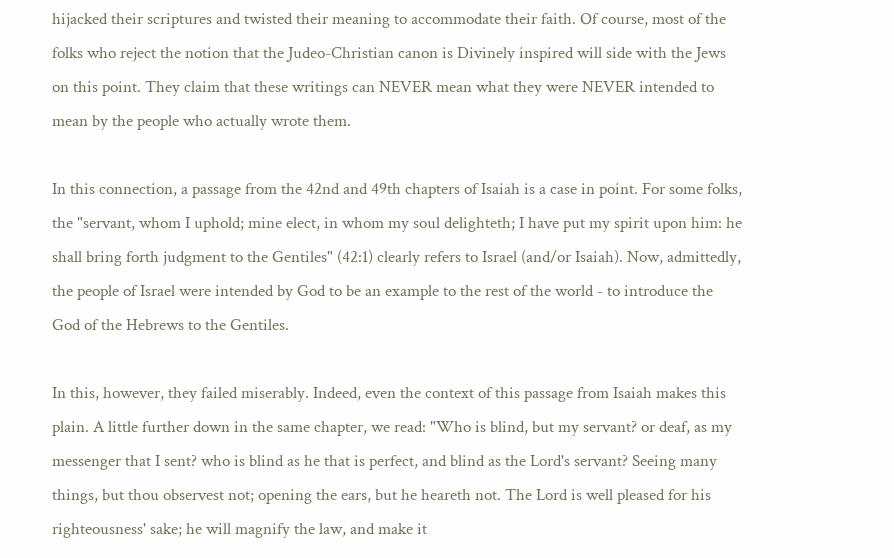hijacked their scriptures and twisted their meaning to accommodate their faith. Of course, most of the folks who reject the notion that the Judeo-Christian canon is Divinely inspired will side with the Jews on this point. They claim that these writings can NEVER mean what they were NEVER intended to mean by the people who actually wrote them.

In this connection, a passage from the 42nd and 49th chapters of Isaiah is a case in point. For some folks, the "servant, whom I uphold; mine elect, in whom my soul delighteth; I have put my spirit upon him: he shall bring forth judgment to the Gentiles" (42:1) clearly refers to Israel (and/or Isaiah). Now, admittedly, the people of Israel were intended by God to be an example to the rest of the world - to introduce the God of the Hebrews to the Gentiles.

In this, however, they failed miserably. Indeed, even the context of this passage from Isaiah makes this plain. A little further down in the same chapter, we read: "Who is blind, but my servant? or deaf, as my messenger that I sent? who is blind as he that is perfect, and blind as the Lord's servant? Seeing many things, but thou observest not; opening the ears, but he heareth not. The Lord is well pleased for his righteousness' sake; he will magnify the law, and make it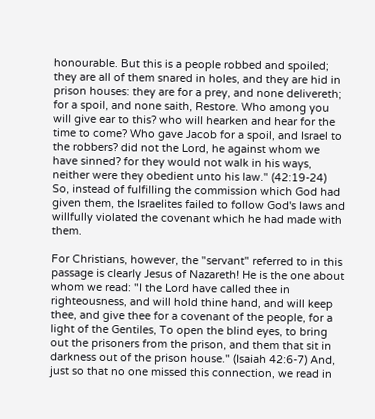honourable. But this is a people robbed and spoiled; they are all of them snared in holes, and they are hid in prison houses: they are for a prey, and none delivereth; for a spoil, and none saith, Restore. Who among you will give ear to this? who will hearken and hear for the time to come? Who gave Jacob for a spoil, and Israel to the robbers? did not the Lord, he against whom we have sinned? for they would not walk in his ways, neither were they obedient unto his law." (42:19-24) So, instead of fulfilling the commission which God had given them, the Israelites failed to follow God's laws and willfully violated the covenant which he had made with them.

For Christians, however, the "servant" referred to in this passage is clearly Jesus of Nazareth! He is the one about whom we read: "I the Lord have called thee in righteousness, and will hold thine hand, and will keep thee, and give thee for a covenant of the people, for a light of the Gentiles, To open the blind eyes, to bring out the prisoners from the prison, and them that sit in darkness out of the prison house." (Isaiah 42:6-7) And, just so that no one missed this connection, we read in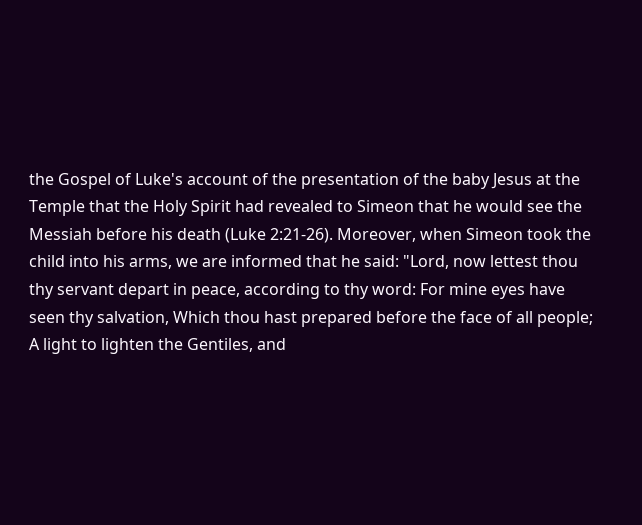the Gospel of Luke's account of the presentation of the baby Jesus at the Temple that the Holy Spirit had revealed to Simeon that he would see the Messiah before his death (Luke 2:21-26). Moreover, when Simeon took the child into his arms, we are informed that he said: "Lord, now lettest thou thy servant depart in peace, according to thy word: For mine eyes have seen thy salvation, Which thou hast prepared before the face of all people; A light to lighten the Gentiles, and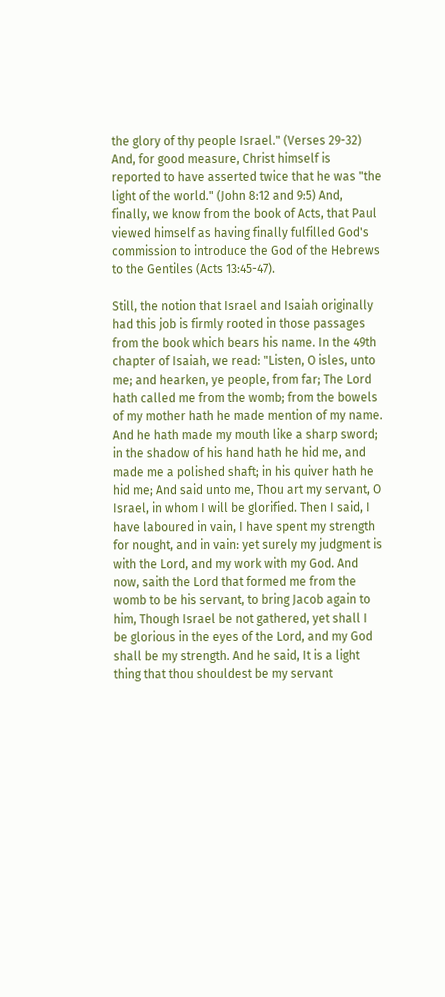the glory of thy people Israel." (Verses 29-32) And, for good measure, Christ himself is reported to have asserted twice that he was "the light of the world." (John 8:12 and 9:5) And, finally, we know from the book of Acts, that Paul viewed himself as having finally fulfilled God's commission to introduce the God of the Hebrews to the Gentiles (Acts 13:45-47).

Still, the notion that Israel and Isaiah originally had this job is firmly rooted in those passages from the book which bears his name. In the 49th chapter of Isaiah, we read: "Listen, O isles, unto me; and hearken, ye people, from far; The Lord hath called me from the womb; from the bowels of my mother hath he made mention of my name. And he hath made my mouth like a sharp sword; in the shadow of his hand hath he hid me, and made me a polished shaft; in his quiver hath he hid me; And said unto me, Thou art my servant, O Israel, in whom I will be glorified. Then I said, I have laboured in vain, I have spent my strength for nought, and in vain: yet surely my judgment is with the Lord, and my work with my God. And now, saith the Lord that formed me from the womb to be his servant, to bring Jacob again to him, Though Israel be not gathered, yet shall I be glorious in the eyes of the Lord, and my God shall be my strength. And he said, It is a light thing that thou shouldest be my servant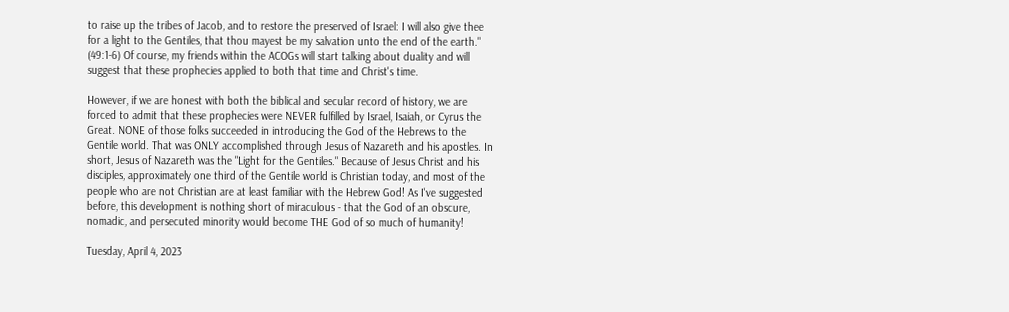to raise up the tribes of Jacob, and to restore the preserved of Israel: I will also give thee for a light to the Gentiles, that thou mayest be my salvation unto the end of the earth." (49:1-6) Of course, my friends within the ACOGs will start talking about duality and will suggest that these prophecies applied to both that time and Christ's time.

However, if we are honest with both the biblical and secular record of history, we are forced to admit that these prophecies were NEVER fulfilled by Israel, Isaiah, or Cyrus the Great. NONE of those folks succeeded in introducing the God of the Hebrews to the Gentile world. That was ONLY accomplished through Jesus of Nazareth and his apostles. In short, Jesus of Nazareth was the "Light for the Gentiles." Because of Jesus Christ and his disciples, approximately one third of the Gentile world is Christian today, and most of the people who are not Christian are at least familiar with the Hebrew God! As I've suggested before, this development is nothing short of miraculous - that the God of an obscure, nomadic, and persecuted minority would become THE God of so much of humanity!

Tuesday, April 4, 2023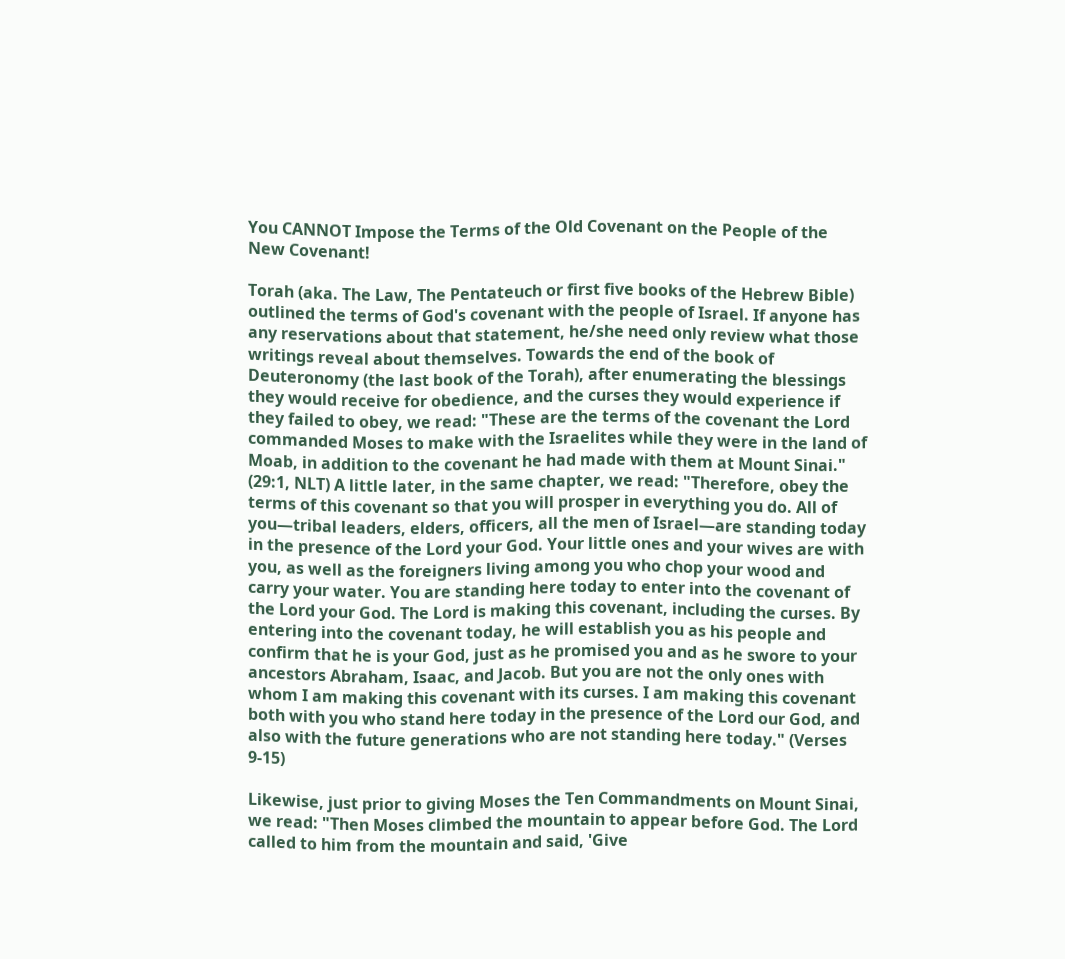You CANNOT Impose the Terms of the Old Covenant on the People of the New Covenant!

Torah (aka. The Law, The Pentateuch or first five books of the Hebrew Bible) outlined the terms of God's covenant with the people of Israel. If anyone has any reservations about that statement, he/she need only review what those writings reveal about themselves. Towards the end of the book of Deuteronomy (the last book of the Torah), after enumerating the blessings they would receive for obedience, and the curses they would experience if they failed to obey, we read: "These are the terms of the covenant the Lord commanded Moses to make with the Israelites while they were in the land of Moab, in addition to the covenant he had made with them at Mount Sinai." (29:1, NLT) A little later, in the same chapter, we read: "Therefore, obey the terms of this covenant so that you will prosper in everything you do. All of you—tribal leaders, elders, officers, all the men of Israel—are standing today in the presence of the Lord your God. Your little ones and your wives are with you, as well as the foreigners living among you who chop your wood and carry your water. You are standing here today to enter into the covenant of the Lord your God. The Lord is making this covenant, including the curses. By entering into the covenant today, he will establish you as his people and confirm that he is your God, just as he promised you and as he swore to your ancestors Abraham, Isaac, and Jacob. But you are not the only ones with whom I am making this covenant with its curses. I am making this covenant both with you who stand here today in the presence of the Lord our God, and also with the future generations who are not standing here today." (Verses 9-15)

Likewise, just prior to giving Moses the Ten Commandments on Mount Sinai, we read: "Then Moses climbed the mountain to appear before God. The Lord called to him from the mountain and said, 'Give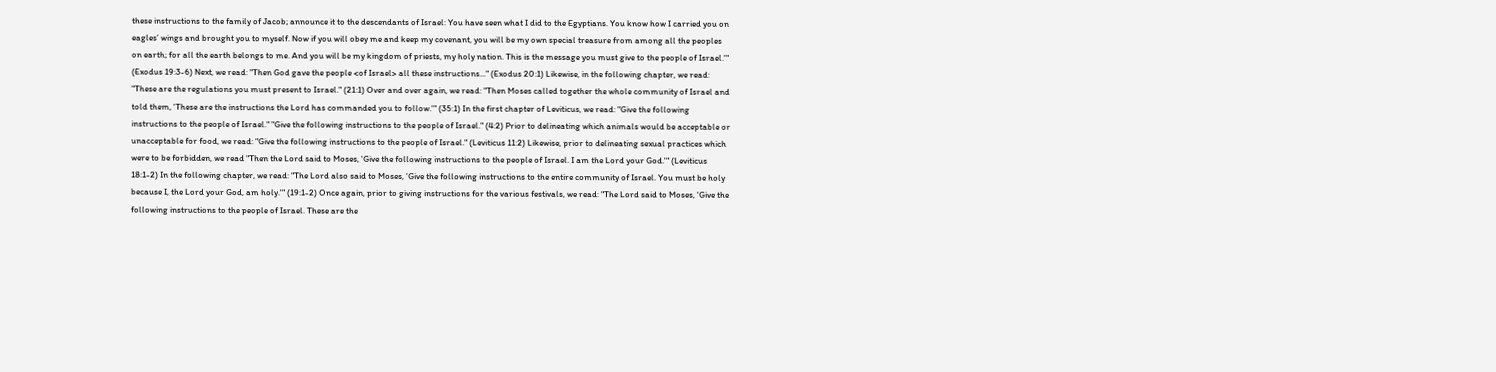these instructions to the family of Jacob; announce it to the descendants of Israel: You have seen what I did to the Egyptians. You know how I carried you on eagles’ wings and brought you to myself. Now if you will obey me and keep my covenant, you will be my own special treasure from among all the peoples on earth; for all the earth belongs to me. And you will be my kingdom of priests, my holy nation. This is the message you must give to the people of Israel.'" (Exodus 19:3-6) Next, we read: "Then God gave the people <of Israel> all these instructions..." (Exodus 20:1) Likewise, in the following chapter, we read: "These are the regulations you must present to Israel." (21:1) Over and over again, we read: "Then Moses called together the whole community of Israel and told them, 'These are the instructions the Lord has commanded you to follow.'" (35:1) In the first chapter of Leviticus, we read: "Give the following instructions to the people of Israel." "Give the following instructions to the people of Israel." (4:2) Prior to delineating which animals would be acceptable or unacceptable for food, we read: "Give the following instructions to the people of Israel." (Leviticus 11:2) Likewise, prior to delineating sexual practices which were to be forbidden, we read "Then the Lord said to Moses, 'Give the following instructions to the people of Israel. I am the Lord your God.'" (Leviticus 18:1-2) In the following chapter, we read: "The Lord also said to Moses, 'Give the following instructions to the entire community of Israel. You must be holy because I, the Lord your God, am holy.'" (19:1-2) Once again, prior to giving instructions for the various festivals, we read: "The Lord said to Moses, 'Give the following instructions to the people of Israel. These are the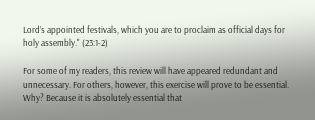Lord’s appointed festivals, which you are to proclaim as official days for holy assembly." (23:1-2)

For some of my readers, this review will have appeared redundant and unnecessary. For others, however, this exercise will prove to be essential. Why? Because it is absolutely essential that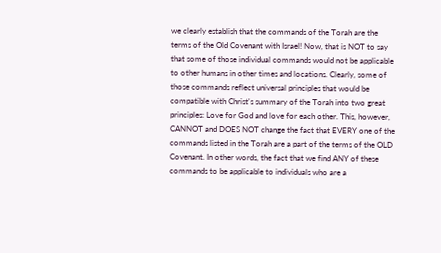we clearly establish that the commands of the Torah are the terms of the Old Covenant with Israel! Now, that is NOT to say that some of those individual commands would not be applicable to other humans in other times and locations. Clearly, some of those commands reflect universal principles that would be compatible with Christ's summary of the Torah into two great principles: Love for God and love for each other. This, however, CANNOT and DOES NOT change the fact that EVERY one of the commands listed in the Torah are a part of the terms of the OLD Covenant. In other words, the fact that we find ANY of these commands to be applicable to individuals who are a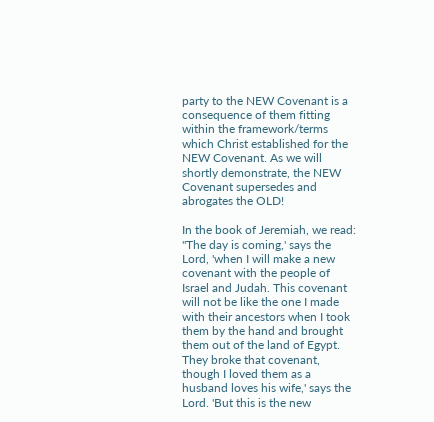party to the NEW Covenant is a consequence of them fitting within the framework/terms which Christ established for the NEW Covenant. As we will shortly demonstrate, the NEW Covenant supersedes and abrogates the OLD!

In the book of Jeremiah, we read: "The day is coming,' says the Lord, 'when I will make a new covenant with the people of Israel and Judah. This covenant will not be like the one I made with their ancestors when I took them by the hand and brought them out of the land of Egypt. They broke that covenant, though I loved them as a husband loves his wife,' says the Lord. 'But this is the new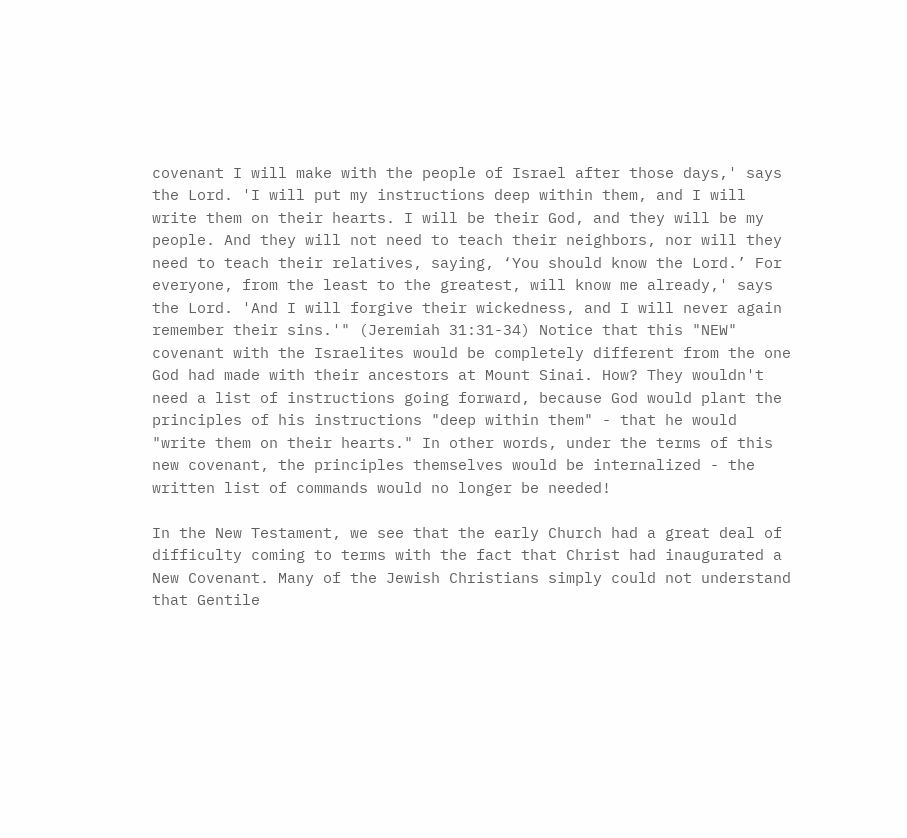covenant I will make with the people of Israel after those days,' says the Lord. 'I will put my instructions deep within them, and I will write them on their hearts. I will be their God, and they will be my people. And they will not need to teach their neighbors, nor will they need to teach their relatives, saying, ‘You should know the Lord.’ For everyone, from the least to the greatest, will know me already,' says the Lord. 'And I will forgive their wickedness, and I will never again remember their sins.'" (Jeremiah 31:31-34) Notice that this "NEW" covenant with the Israelites would be completely different from the one God had made with their ancestors at Mount Sinai. How? They wouldn't need a list of instructions going forward, because God would plant the principles of his instructions "deep within them" - that he would "write them on their hearts." In other words, under the terms of this new covenant, the principles themselves would be internalized - the written list of commands would no longer be needed!

In the New Testament, we see that the early Church had a great deal of difficulty coming to terms with the fact that Christ had inaugurated a New Covenant. Many of the Jewish Christians simply could not understand that Gentile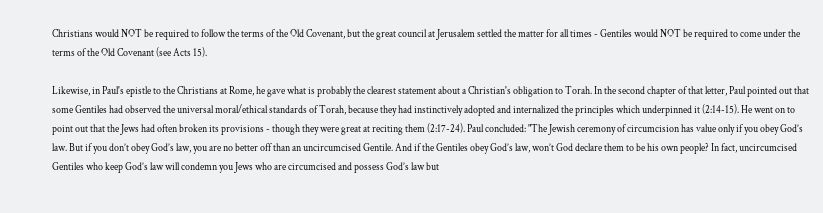Christians would NOT be required to follow the terms of the Old Covenant, but the great council at Jerusalem settled the matter for all times - Gentiles would NOT be required to come under the terms of the Old Covenant (see Acts 15).

Likewise, in Paul's epistle to the Christians at Rome, he gave what is probably the clearest statement about a Christian's obligation to Torah. In the second chapter of that letter, Paul pointed out that some Gentiles had observed the universal moral/ethical standards of Torah, because they had instinctively adopted and internalized the principles which underpinned it (2:14-15). He went on to point out that the Jews had often broken its provisions - though they were great at reciting them (2:17-24). Paul concluded: "The Jewish ceremony of circumcision has value only if you obey God’s law. But if you don’t obey God’s law, you are no better off than an uncircumcised Gentile. And if the Gentiles obey God’s law, won’t God declare them to be his own people? In fact, uncircumcised Gentiles who keep God’s law will condemn you Jews who are circumcised and possess God’s law but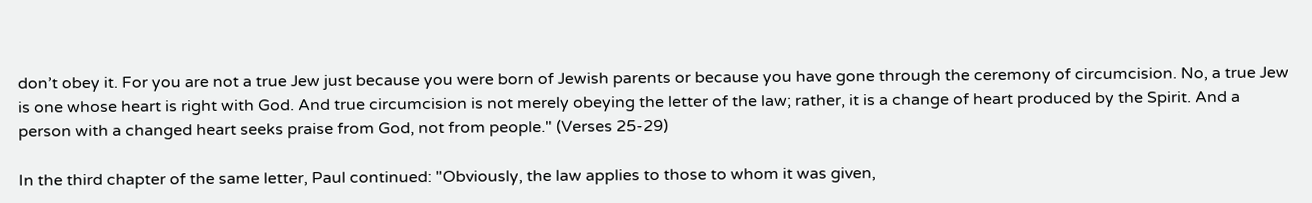don’t obey it. For you are not a true Jew just because you were born of Jewish parents or because you have gone through the ceremony of circumcision. No, a true Jew is one whose heart is right with God. And true circumcision is not merely obeying the letter of the law; rather, it is a change of heart produced by the Spirit. And a person with a changed heart seeks praise from God, not from people." (Verses 25-29)

In the third chapter of the same letter, Paul continued: "Obviously, the law applies to those to whom it was given,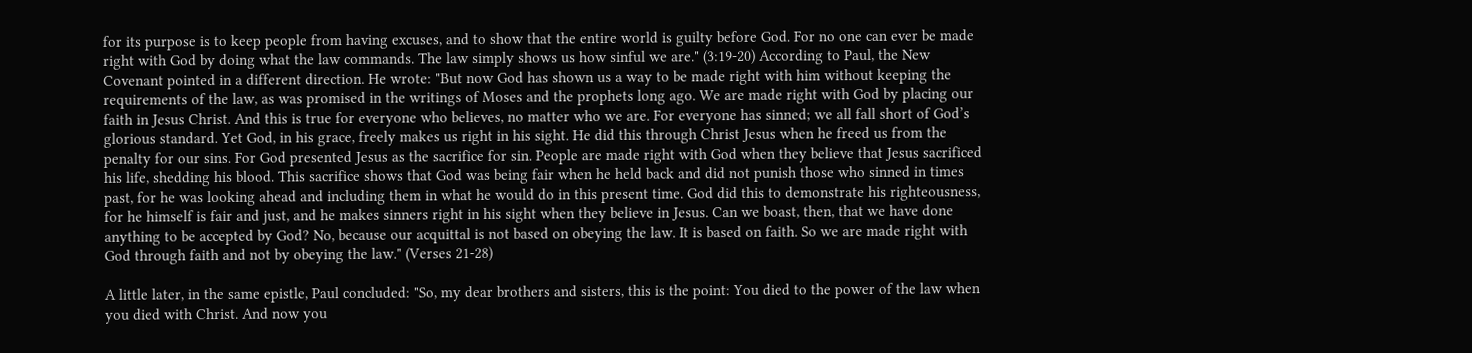for its purpose is to keep people from having excuses, and to show that the entire world is guilty before God. For no one can ever be made right with God by doing what the law commands. The law simply shows us how sinful we are." (3:19-20) According to Paul, the New Covenant pointed in a different direction. He wrote: "But now God has shown us a way to be made right with him without keeping the requirements of the law, as was promised in the writings of Moses and the prophets long ago. We are made right with God by placing our faith in Jesus Christ. And this is true for everyone who believes, no matter who we are. For everyone has sinned; we all fall short of God’s glorious standard. Yet God, in his grace, freely makes us right in his sight. He did this through Christ Jesus when he freed us from the penalty for our sins. For God presented Jesus as the sacrifice for sin. People are made right with God when they believe that Jesus sacrificed his life, shedding his blood. This sacrifice shows that God was being fair when he held back and did not punish those who sinned in times past, for he was looking ahead and including them in what he would do in this present time. God did this to demonstrate his righteousness, for he himself is fair and just, and he makes sinners right in his sight when they believe in Jesus. Can we boast, then, that we have done anything to be accepted by God? No, because our acquittal is not based on obeying the law. It is based on faith. So we are made right with God through faith and not by obeying the law." (Verses 21-28)

A little later, in the same epistle, Paul concluded: "So, my dear brothers and sisters, this is the point: You died to the power of the law when you died with Christ. And now you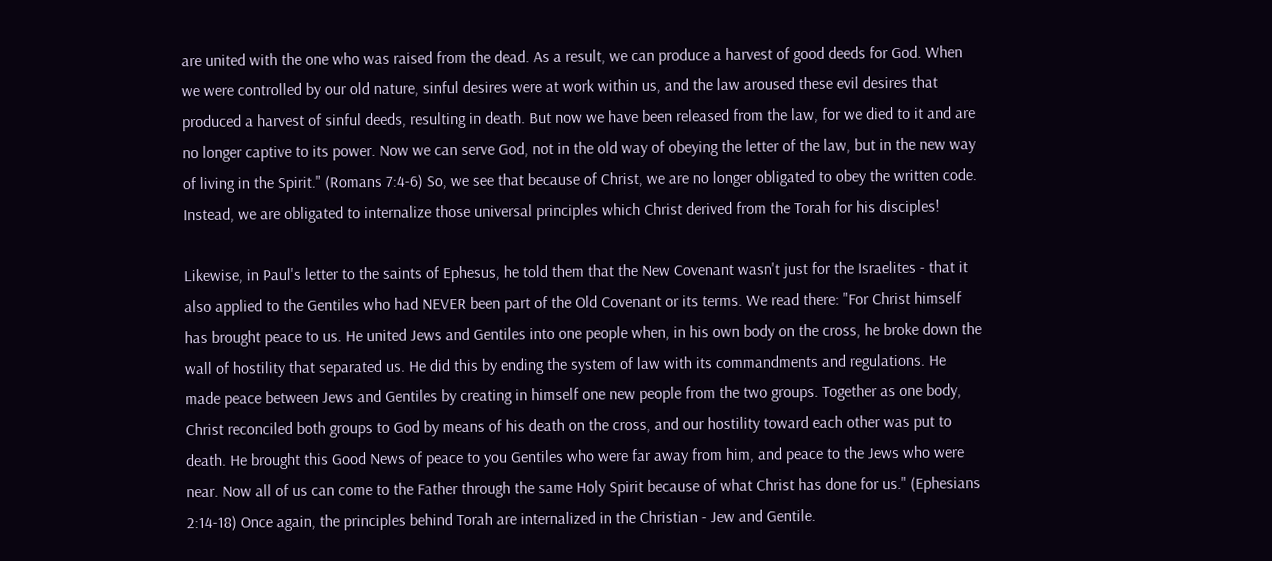are united with the one who was raised from the dead. As a result, we can produce a harvest of good deeds for God. When we were controlled by our old nature, sinful desires were at work within us, and the law aroused these evil desires that produced a harvest of sinful deeds, resulting in death. But now we have been released from the law, for we died to it and are no longer captive to its power. Now we can serve God, not in the old way of obeying the letter of the law, but in the new way of living in the Spirit." (Romans 7:4-6) So, we see that because of Christ, we are no longer obligated to obey the written code. Instead, we are obligated to internalize those universal principles which Christ derived from the Torah for his disciples!

Likewise, in Paul's letter to the saints of Ephesus, he told them that the New Covenant wasn't just for the Israelites - that it also applied to the Gentiles who had NEVER been part of the Old Covenant or its terms. We read there: "For Christ himself has brought peace to us. He united Jews and Gentiles into one people when, in his own body on the cross, he broke down the wall of hostility that separated us. He did this by ending the system of law with its commandments and regulations. He made peace between Jews and Gentiles by creating in himself one new people from the two groups. Together as one body, Christ reconciled both groups to God by means of his death on the cross, and our hostility toward each other was put to death. He brought this Good News of peace to you Gentiles who were far away from him, and peace to the Jews who were near. Now all of us can come to the Father through the same Holy Spirit because of what Christ has done for us." (Ephesians 2:14-18) Once again, the principles behind Torah are internalized in the Christian - Jew and Gentile.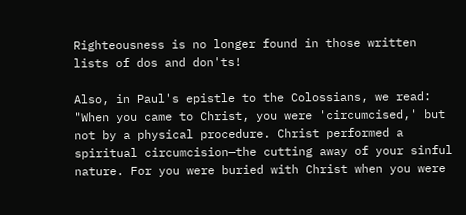Righteousness is no longer found in those written lists of dos and don'ts!

Also, in Paul's epistle to the Colossians, we read: "When you came to Christ, you were 'circumcised,' but not by a physical procedure. Christ performed a spiritual circumcision—the cutting away of your sinful nature. For you were buried with Christ when you were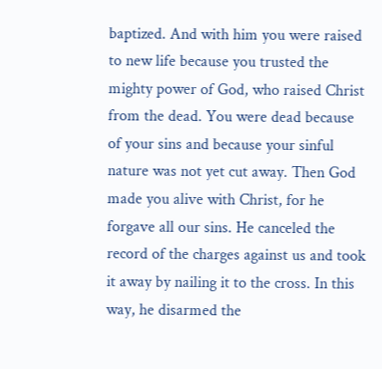baptized. And with him you were raised to new life because you trusted the mighty power of God, who raised Christ from the dead. You were dead because of your sins and because your sinful nature was not yet cut away. Then God made you alive with Christ, for he forgave all our sins. He canceled the record of the charges against us and took it away by nailing it to the cross. In this way, he disarmed the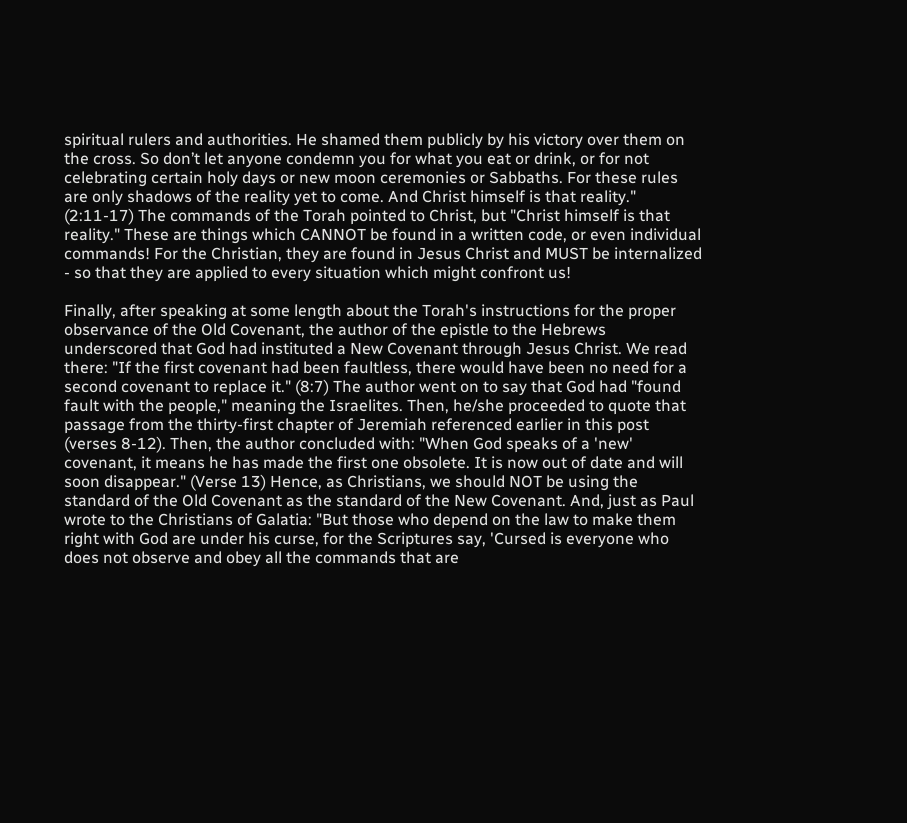spiritual rulers and authorities. He shamed them publicly by his victory over them on the cross. So don’t let anyone condemn you for what you eat or drink, or for not celebrating certain holy days or new moon ceremonies or Sabbaths. For these rules are only shadows of the reality yet to come. And Christ himself is that reality." (2:11-17) The commands of the Torah pointed to Christ, but "Christ himself is that reality." These are things which CANNOT be found in a written code, or even individual commands! For the Christian, they are found in Jesus Christ and MUST be internalized - so that they are applied to every situation which might confront us!

Finally, after speaking at some length about the Torah's instructions for the proper observance of the Old Covenant, the author of the epistle to the Hebrews underscored that God had instituted a New Covenant through Jesus Christ. We read there: "If the first covenant had been faultless, there would have been no need for a second covenant to replace it." (8:7) The author went on to say that God had "found fault with the people," meaning the Israelites. Then, he/she proceeded to quote that passage from the thirty-first chapter of Jeremiah referenced earlier in this post (verses 8-12). Then, the author concluded with: "When God speaks of a 'new' covenant, it means he has made the first one obsolete. It is now out of date and will soon disappear." (Verse 13) Hence, as Christians, we should NOT be using the standard of the Old Covenant as the standard of the New Covenant. And, just as Paul wrote to the Christians of Galatia: "But those who depend on the law to make them right with God are under his curse, for the Scriptures say, 'Cursed is everyone who does not observe and obey all the commands that are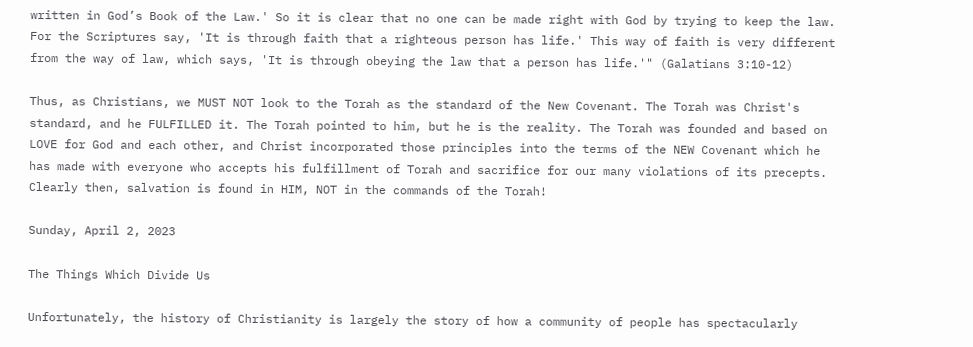written in God’s Book of the Law.' So it is clear that no one can be made right with God by trying to keep the law. For the Scriptures say, 'It is through faith that a righteous person has life.' This way of faith is very different from the way of law, which says, 'It is through obeying the law that a person has life.'" (Galatians 3:10-12)

Thus, as Christians, we MUST NOT look to the Torah as the standard of the New Covenant. The Torah was Christ's standard, and he FULFILLED it. The Torah pointed to him, but he is the reality. The Torah was founded and based on LOVE for God and each other, and Christ incorporated those principles into the terms of the NEW Covenant which he has made with everyone who accepts his fulfillment of Torah and sacrifice for our many violations of its precepts. Clearly then, salvation is found in HIM, NOT in the commands of the Torah!

Sunday, April 2, 2023

The Things Which Divide Us

Unfortunately, the history of Christianity is largely the story of how a community of people has spectacularly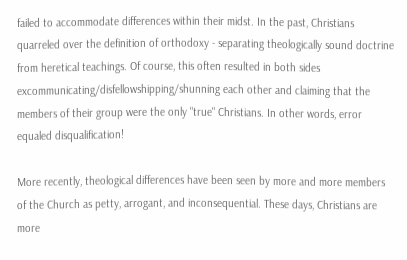failed to accommodate differences within their midst. In the past, Christians quarreled over the definition of orthodoxy - separating theologically sound doctrine from heretical teachings. Of course, this often resulted in both sides excommunicating/disfellowshipping/shunning each other and claiming that the members of their group were the only "true" Christians. In other words, error equaled disqualification!

More recently, theological differences have been seen by more and more members of the Church as petty, arrogant, and inconsequential. These days, Christians are more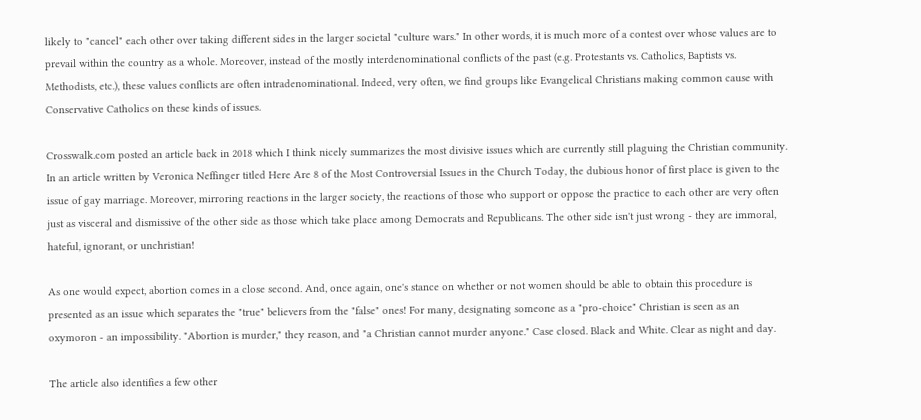likely to "cancel" each other over taking different sides in the larger societal "culture wars." In other words, it is much more of a contest over whose values are to prevail within the country as a whole. Moreover, instead of the mostly interdenominational conflicts of the past (e.g. Protestants vs. Catholics, Baptists vs. Methodists, etc.), these values conflicts are often intradenominational. Indeed, very often, we find groups like Evangelical Christians making common cause with Conservative Catholics on these kinds of issues.

Crosswalk.com posted an article back in 2018 which I think nicely summarizes the most divisive issues which are currently still plaguing the Christian community. In an article written by Veronica Neffinger titled Here Are 8 of the Most Controversial Issues in the Church Today, the dubious honor of first place is given to the issue of gay marriage. Moreover, mirroring reactions in the larger society, the reactions of those who support or oppose the practice to each other are very often just as visceral and dismissive of the other side as those which take place among Democrats and Republicans. The other side isn't just wrong - they are immoral, hateful, ignorant, or unchristian!

As one would expect, abortion comes in a close second. And, once again, one's stance on whether or not women should be able to obtain this procedure is presented as an issue which separates the "true" believers from the "false" ones! For many, designating someone as a "pro-choice" Christian is seen as an oxymoron - an impossibility. "Abortion is murder," they reason, and "a Christian cannot murder anyone." Case closed. Black and White. Clear as night and day.

The article also identifies a few other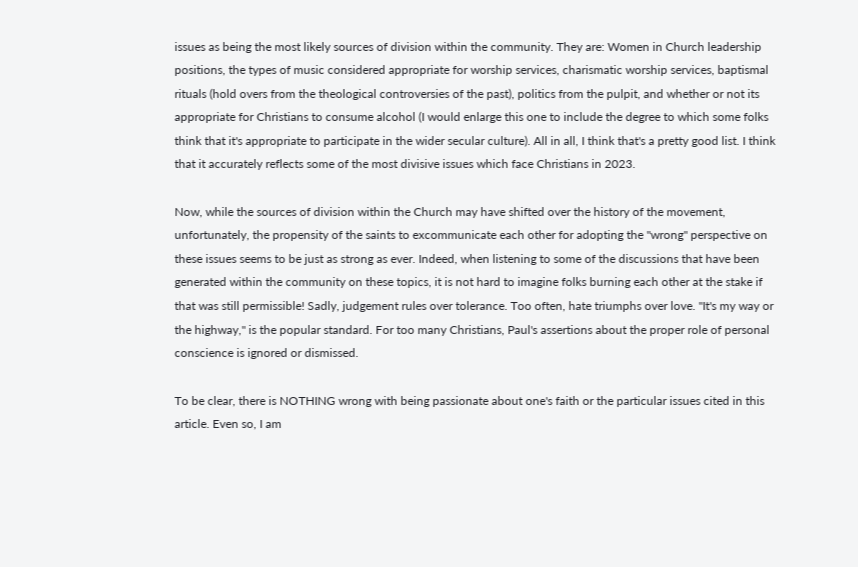issues as being the most likely sources of division within the community. They are: Women in Church leadership positions, the types of music considered appropriate for worship services, charismatic worship services, baptismal rituals (hold overs from the theological controversies of the past), politics from the pulpit, and whether or not its appropriate for Christians to consume alcohol (I would enlarge this one to include the degree to which some folks think that it's appropriate to participate in the wider secular culture). All in all, I think that's a pretty good list. I think that it accurately reflects some of the most divisive issues which face Christians in 2023.

Now, while the sources of division within the Church may have shifted over the history of the movement, unfortunately, the propensity of the saints to excommunicate each other for adopting the "wrong" perspective on these issues seems to be just as strong as ever. Indeed, when listening to some of the discussions that have been generated within the community on these topics, it is not hard to imagine folks burning each other at the stake if that was still permissible! Sadly, judgement rules over tolerance. Too often, hate triumphs over love. "It's my way or the highway," is the popular standard. For too many Christians, Paul's assertions about the proper role of personal conscience is ignored or dismissed.

To be clear, there is NOTHING wrong with being passionate about one's faith or the particular issues cited in this article. Even so, I am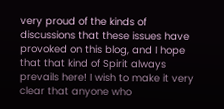very proud of the kinds of discussions that these issues have provoked on this blog, and I hope that that kind of Spirit always prevails here! I wish to make it very clear that anyone who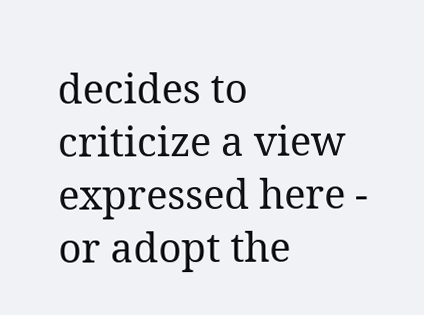decides to criticize a view expressed here - or adopt the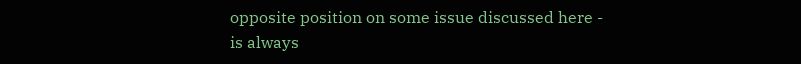opposite position on some issue discussed here - is always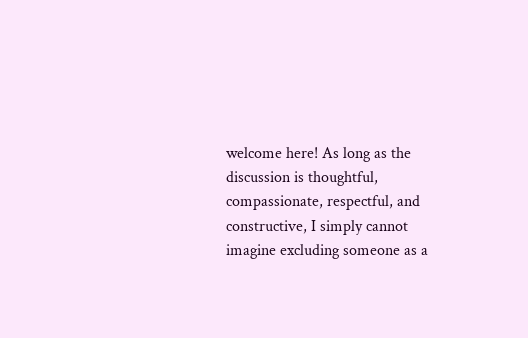welcome here! As long as the discussion is thoughtful, compassionate, respectful, and constructive, I simply cannot imagine excluding someone as a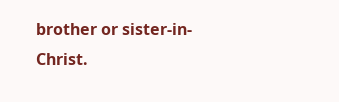brother or sister-in-Christ.